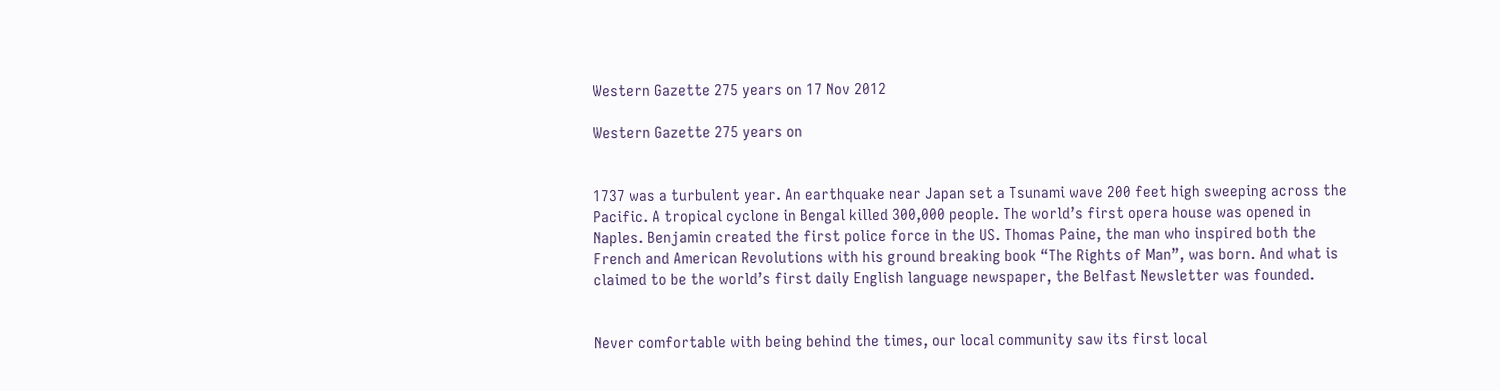Western Gazette 275 years on 17 Nov 2012

Western Gazette 275 years on


1737 was a turbulent year. An earthquake near Japan set a Tsunami wave 200 feet high sweeping across the Pacific. A tropical cyclone in Bengal killed 300,000 people. The world’s first opera house was opened in Naples. Benjamin created the first police force in the US. Thomas Paine, the man who inspired both the French and American Revolutions with his ground breaking book “The Rights of Man”, was born. And what is claimed to be the world’s first daily English language newspaper, the Belfast Newsletter was founded.


Never comfortable with being behind the times, our local community saw its first local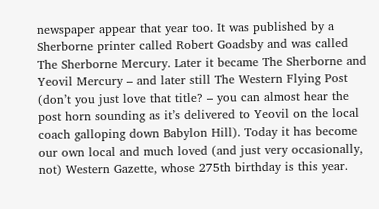newspaper appear that year too. It was published by a Sherborne printer called Robert Goadsby and was called The Sherborne Mercury. Later it became The Sherborne and Yeovil Mercury – and later still The Western Flying Post (don’t you just love that title? – you can almost hear the post horn sounding as it’s delivered to Yeovil on the local coach galloping down Babylon Hill). Today it has become our own local and much loved (and just very occasionally, not) Western Gazette, whose 275th birthday is this year.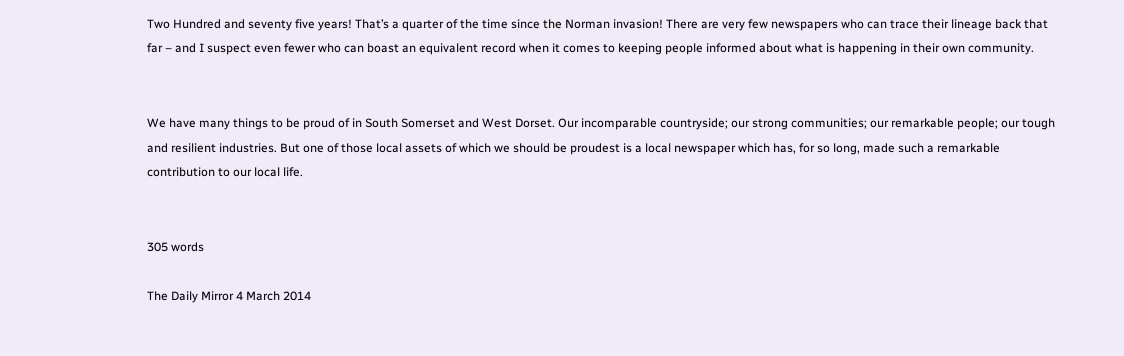Two Hundred and seventy five years! That’s a quarter of the time since the Norman invasion! There are very few newspapers who can trace their lineage back that far – and I suspect even fewer who can boast an equivalent record when it comes to keeping people informed about what is happening in their own community.


We have many things to be proud of in South Somerset and West Dorset. Our incomparable countryside; our strong communities; our remarkable people; our tough and resilient industries. But one of those local assets of which we should be proudest is a local newspaper which has, for so long, made such a remarkable contribution to our local life.


305 words

The Daily Mirror 4 March 2014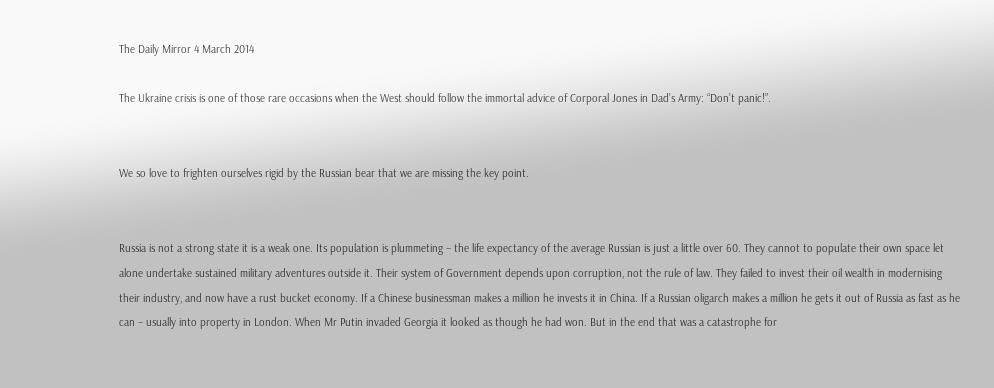The Daily Mirror 4 March 2014

The Ukraine crisis is one of those rare occasions when the West should follow the immortal advice of Corporal Jones in Dad’s Army: “Don’t panic!”.


We so love to frighten ourselves rigid by the Russian bear that we are missing the key point.


Russia is not a strong state it is a weak one. Its population is plummeting – the life expectancy of the average Russian is just a little over 60. They cannot to populate their own space let alone undertake sustained military adventures outside it. Their system of Government depends upon corruption, not the rule of law. They failed to invest their oil wealth in modernising their industry, and now have a rust bucket economy. If a Chinese businessman makes a million he invests it in China. If a Russian oligarch makes a million he gets it out of Russia as fast as he can – usually into property in London. When Mr Putin invaded Georgia it looked as though he had won. But in the end that was a catastrophe for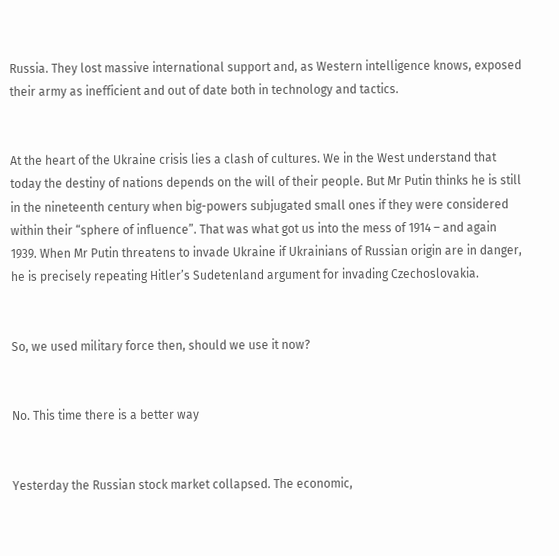Russia. They lost massive international support and, as Western intelligence knows, exposed their army as inefficient and out of date both in technology and tactics.


At the heart of the Ukraine crisis lies a clash of cultures. We in the West understand that today the destiny of nations depends on the will of their people. But Mr Putin thinks he is still in the nineteenth century when big-powers subjugated small ones if they were considered within their “sphere of influence”. That was what got us into the mess of 1914 – and again 1939. When Mr Putin threatens to invade Ukraine if Ukrainians of Russian origin are in danger, he is precisely repeating Hitler’s Sudetenland argument for invading Czechoslovakia.


So, we used military force then, should we use it now?


No. This time there is a better way


Yesterday the Russian stock market collapsed. The economic,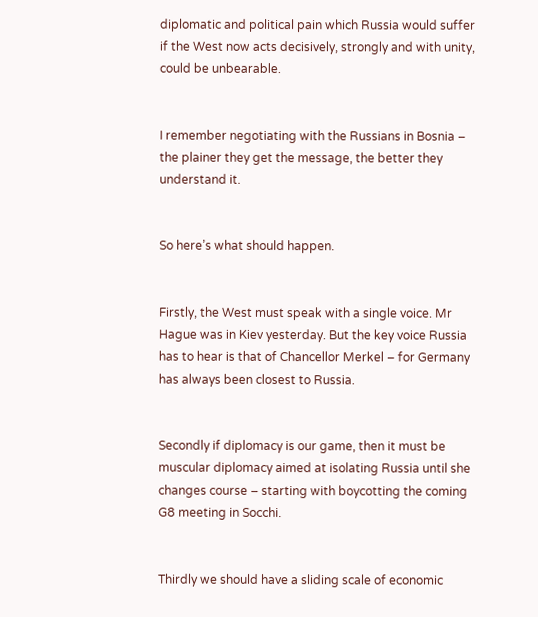diplomatic and political pain which Russia would suffer if the West now acts decisively, strongly and with unity, could be unbearable.


I remember negotiating with the Russians in Bosnia – the plainer they get the message, the better they understand it.


So here’s what should happen.


Firstly, the West must speak with a single voice. Mr Hague was in Kiev yesterday. But the key voice Russia has to hear is that of Chancellor Merkel – for Germany has always been closest to Russia.


Secondly if diplomacy is our game, then it must be muscular diplomacy aimed at isolating Russia until she changes course – starting with boycotting the coming G8 meeting in Socchi.


Thirdly we should have a sliding scale of economic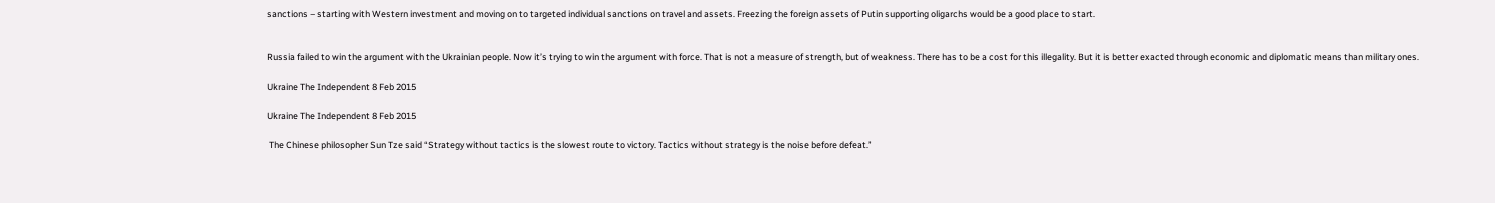sanctions – starting with Western investment and moving on to targeted individual sanctions on travel and assets. Freezing the foreign assets of Putin supporting oligarchs would be a good place to start.


Russia failed to win the argument with the Ukrainian people. Now it’s trying to win the argument with force. That is not a measure of strength, but of weakness. There has to be a cost for this illegality. But it is better exacted through economic and diplomatic means than military ones.

Ukraine The Independent 8 Feb 2015

Ukraine The Independent 8 Feb 2015

 The Chinese philosopher Sun Tze said “Strategy without tactics is the slowest route to victory. Tactics without strategy is the noise before defeat.”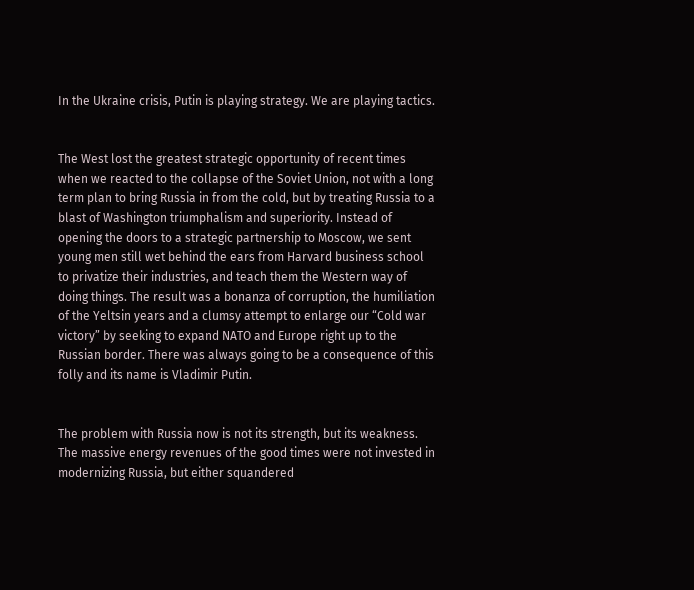In the Ukraine crisis, Putin is playing strategy. We are playing tactics.


The West lost the greatest strategic opportunity of recent times when we reacted to the collapse of the Soviet Union, not with a long term plan to bring Russia in from the cold, but by treating Russia to a blast of Washington triumphalism and superiority. Instead of opening the doors to a strategic partnership to Moscow, we sent young men still wet behind the ears from Harvard business school to privatize their industries, and teach them the Western way of doing things. The result was a bonanza of corruption, the humiliation of the Yeltsin years and a clumsy attempt to enlarge our “Cold war victory” by seeking to expand NATO and Europe right up to the Russian border. There was always going to be a consequence of this folly and its name is Vladimir Putin.


The problem with Russia now is not its strength, but its weakness. The massive energy revenues of the good times were not invested in modernizing Russia, but either squandered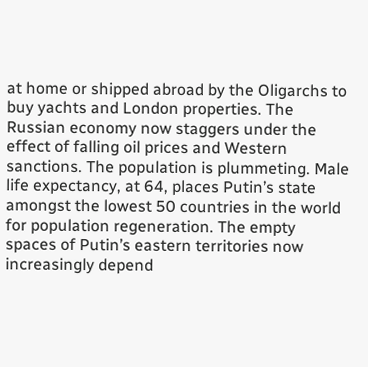at home or shipped abroad by the Oligarchs to buy yachts and London properties. The Russian economy now staggers under the effect of falling oil prices and Western sanctions. The population is plummeting. Male life expectancy, at 64, places Putin’s state amongst the lowest 50 countries in the world for population regeneration. The empty spaces of Putin’s eastern territories now increasingly depend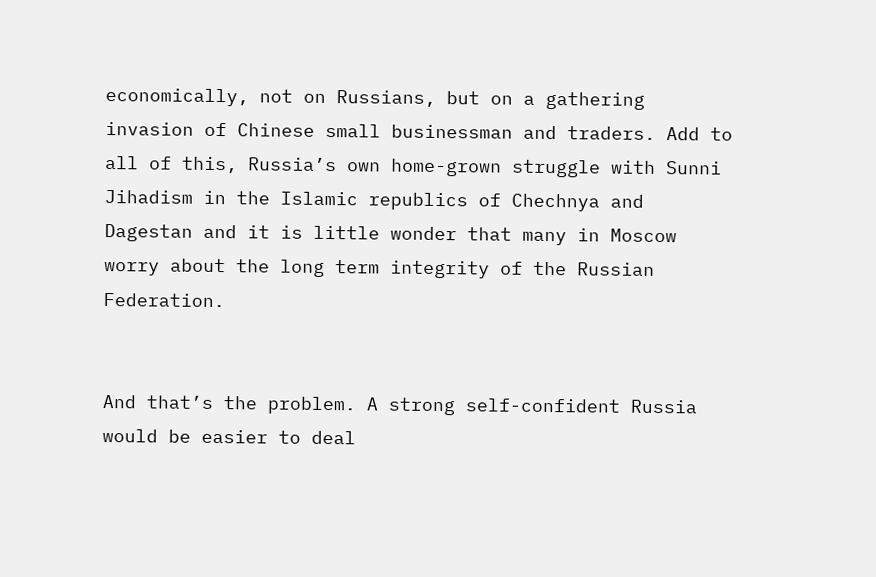economically, not on Russians, but on a gathering invasion of Chinese small businessman and traders. Add to all of this, Russia’s own home-grown struggle with Sunni Jihadism in the Islamic republics of Chechnya and Dagestan and it is little wonder that many in Moscow worry about the long term integrity of the Russian Federation.


And that’s the problem. A strong self-confident Russia would be easier to deal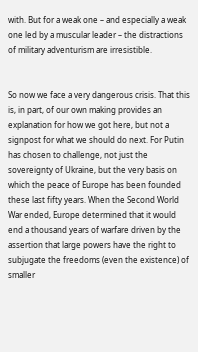with. But for a weak one – and especially a weak one led by a muscular leader – the distractions of military adventurism are irresistible.


So now we face a very dangerous crisis. That this is, in part, of our own making provides an explanation for how we got here, but not a signpost for what we should do next. For Putin has chosen to challenge, not just the sovereignty of Ukraine, but the very basis on which the peace of Europe has been founded these last fifty years. When the Second World War ended, Europe determined that it would end a thousand years of warfare driven by the assertion that large powers have the right to subjugate the freedoms (even the existence) of smaller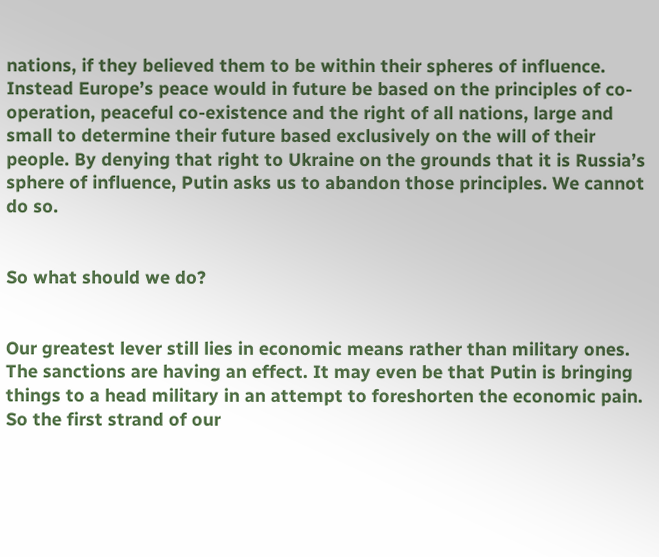nations, if they believed them to be within their spheres of influence. Instead Europe’s peace would in future be based on the principles of co-operation, peaceful co-existence and the right of all nations, large and small to determine their future based exclusively on the will of their people. By denying that right to Ukraine on the grounds that it is Russia’s sphere of influence, Putin asks us to abandon those principles. We cannot do so.


So what should we do?


Our greatest lever still lies in economic means rather than military ones. The sanctions are having an effect. It may even be that Putin is bringing things to a head military in an attempt to foreshorten the economic pain. So the first strand of our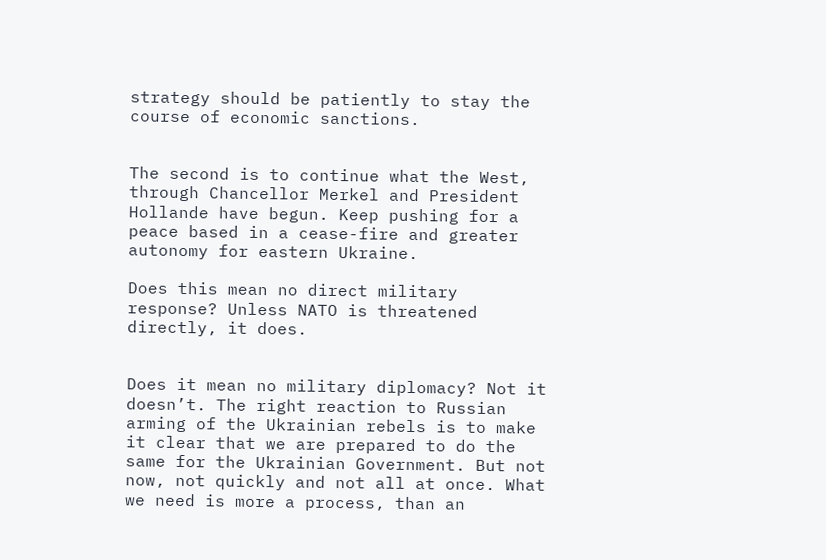strategy should be patiently to stay the course of economic sanctions.


The second is to continue what the West, through Chancellor Merkel and President Hollande have begun. Keep pushing for a peace based in a cease-fire and greater autonomy for eastern Ukraine.

Does this mean no direct military response? Unless NATO is threatened directly, it does.


Does it mean no military diplomacy? Not it doesn’t. The right reaction to Russian arming of the Ukrainian rebels is to make it clear that we are prepared to do the same for the Ukrainian Government. But not now, not quickly and not all at once. What we need is more a process, than an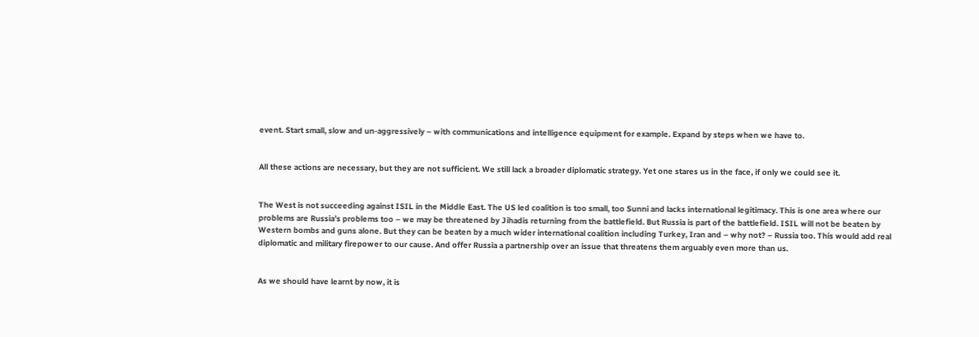event. Start small, slow and un-aggressively – with communications and intelligence equipment for example. Expand by steps when we have to.


All these actions are necessary, but they are not sufficient. We still lack a broader diplomatic strategy. Yet one stares us in the face, if only we could see it.


The West is not succeeding against ISIL in the Middle East. The US led coalition is too small, too Sunni and lacks international legitimacy. This is one area where our problems are Russia’s problems too – we may be threatened by Jihadis returning from the battlefield. But Russia is part of the battlefield. ISIL will not be beaten by Western bombs and guns alone. But they can be beaten by a much wider international coalition including Turkey, Iran and – why not? – Russia too. This would add real diplomatic and military firepower to our cause. And offer Russia a partnership over an issue that threatens them arguably even more than us.


As we should have learnt by now, it is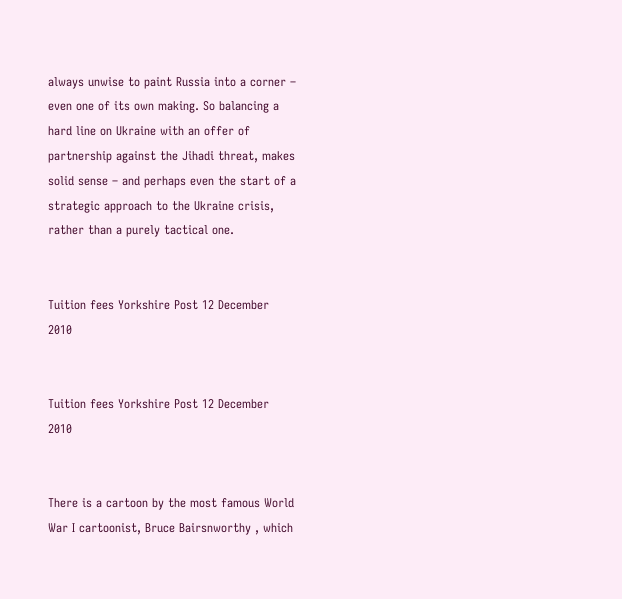always unwise to paint Russia into a corner – even one of its own making. So balancing a hard line on Ukraine with an offer of partnership against the Jihadi threat, makes solid sense – and perhaps even the start of a strategic approach to the Ukraine crisis, rather than a purely tactical one.


Tuition fees Yorkshire Post 12 December 2010


Tuition fees Yorkshire Post 12 December 2010


There is a cartoon by the most famous World War I cartoonist, Bruce Bairsnworthy , which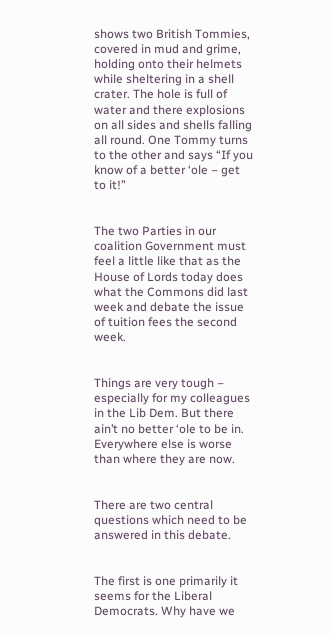shows two British Tommies, covered in mud and grime, holding onto their helmets while sheltering in a shell crater. The hole is full of water and there explosions on all sides and shells falling all round. One Tommy turns to the other and says “If you know of a better ‘ole – get to it!”


The two Parties in our coalition Government must feel a little like that as the House of Lords today does what the Commons did last week and debate the issue of tuition fees the second week.


Things are very tough – especially for my colleagues in the Lib Dem. But there ain’t no better ‘ole to be in. Everywhere else is worse than where they are now.


There are two central questions which need to be answered in this debate.


The first is one primarily it seems for the Liberal Democrats. Why have we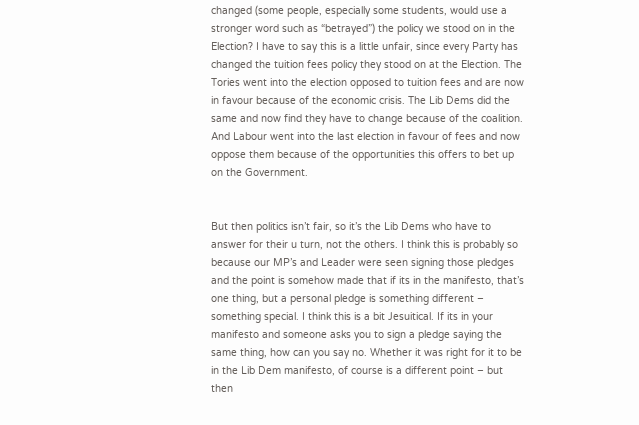changed (some people, especially some students, would use a stronger word such as “betrayed”) the policy we stood on in the Election? I have to say this is a little unfair, since every Party has changed the tuition fees policy they stood on at the Election. The Tories went into the election opposed to tuition fees and are now in favour because of the economic crisis. The Lib Dems did the same and now find they have to change because of the coalition. And Labour went into the last election in favour of fees and now oppose them because of the opportunities this offers to bet up on the Government.


But then politics isn’t fair, so it’s the Lib Dems who have to answer for their u turn, not the others. I think this is probably so because our MP’s and Leader were seen signing those pledges and the point is somehow made that if its in the manifesto, that’s one thing, but a personal pledge is something different – something special. I think this is a bit Jesuitical. If its in your manifesto and someone asks you to sign a pledge saying the same thing, how can you say no. Whether it was right for it to be in the Lib Dem manifesto, of course is a different point – but then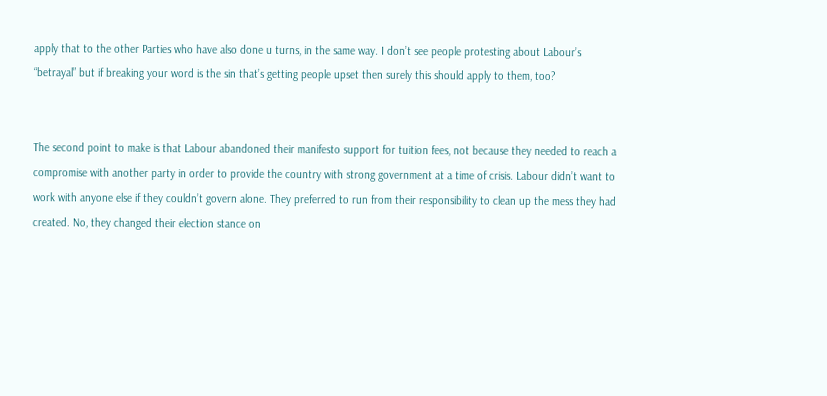apply that to the other Parties who have also done u turns, in the same way. I don’t see people protesting about Labour’s “betrayal” but if breaking your word is the sin that’s getting people upset then surely this should apply to them, too?


The second point to make is that Labour abandoned their manifesto support for tuition fees, not because they needed to reach a compromise with another party in order to provide the country with strong government at a time of crisis. Labour didn’t want to work with anyone else if they couldn’t govern alone. They preferred to run from their responsibility to clean up the mess they had created. No, they changed their election stance on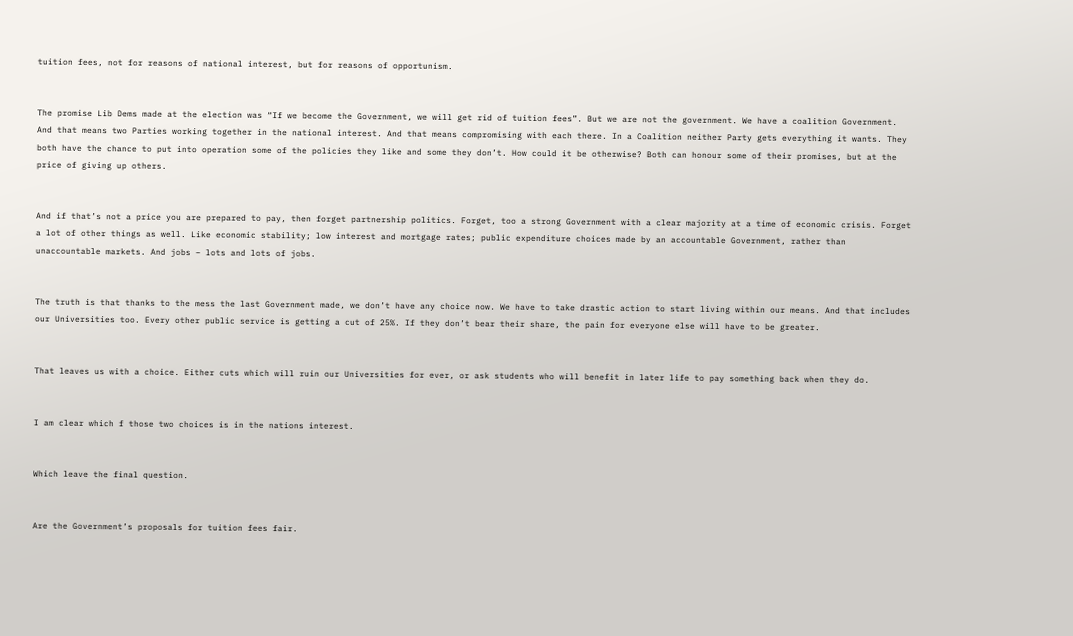tuition fees, not for reasons of national interest, but for reasons of opportunism.


The promise Lib Dems made at the election was “If we become the Government, we will get rid of tuition fees”. But we are not the government. We have a coalition Government. And that means two Parties working together in the national interest. And that means compromising with each there. In a Coalition neither Party gets everything it wants. They both have the chance to put into operation some of the policies they like and some they don’t. How could it be otherwise? Both can honour some of their promises, but at the price of giving up others.


And if that’s not a price you are prepared to pay, then forget partnership politics. Forget, too a strong Government with a clear majority at a time of economic crisis. Forget a lot of other things as well. Like economic stability; low interest and mortgage rates; public expenditure choices made by an accountable Government, rather than unaccountable markets. And jobs – lots and lots of jobs.


The truth is that thanks to the mess the last Government made, we don’t have any choice now. We have to take drastic action to start living within our means. And that includes our Universities too. Every other public service is getting a cut of 25%. If they don’t bear their share, the pain for everyone else will have to be greater.


That leaves us with a choice. Either cuts which will ruin our Universities for ever, or ask students who will benefit in later life to pay something back when they do.


I am clear which f those two choices is in the nations interest.


Which leave the final question.


Are the Government’s proposals for tuition fees fair.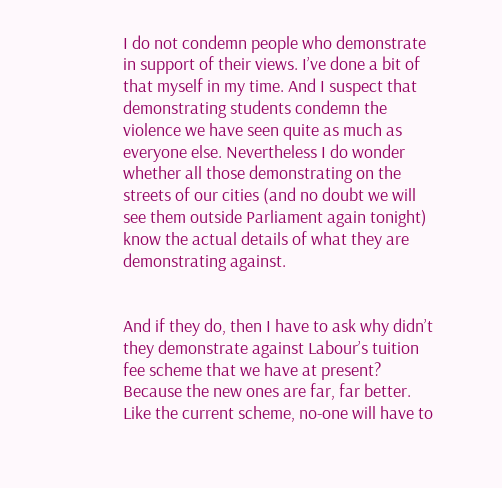I do not condemn people who demonstrate in support of their views. I’ve done a bit of that myself in my time. And I suspect that demonstrating students condemn the violence we have seen quite as much as everyone else. Nevertheless I do wonder whether all those demonstrating on the streets of our cities (and no doubt we will see them outside Parliament again tonight) know the actual details of what they are demonstrating against.


And if they do, then I have to ask why didn’t they demonstrate against Labour’s tuition fee scheme that we have at present? Because the new ones are far, far better. Like the current scheme, no-one will have to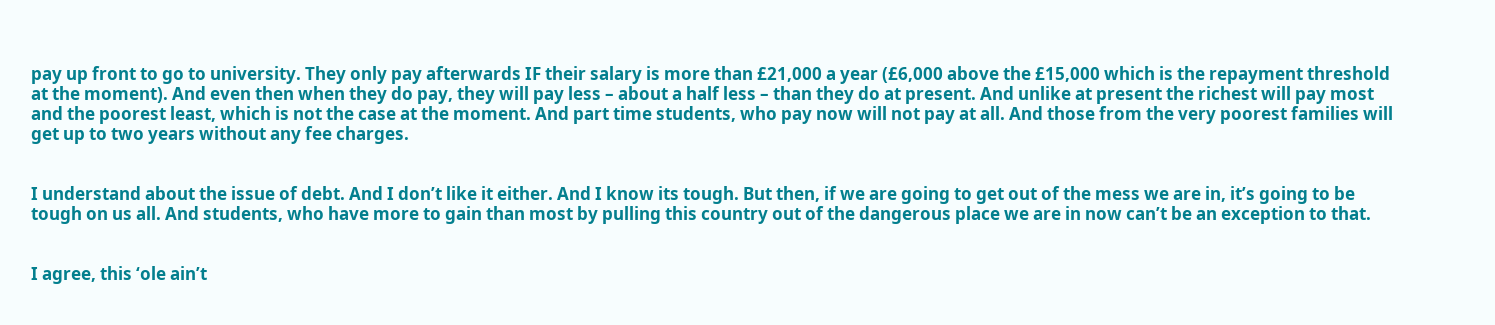pay up front to go to university. They only pay afterwards IF their salary is more than £21,000 a year (£6,000 above the £15,000 which is the repayment threshold at the moment). And even then when they do pay, they will pay less – about a half less – than they do at present. And unlike at present the richest will pay most and the poorest least, which is not the case at the moment. And part time students, who pay now will not pay at all. And those from the very poorest families will get up to two years without any fee charges.


I understand about the issue of debt. And I don’t like it either. And I know its tough. But then, if we are going to get out of the mess we are in, it’s going to be tough on us all. And students, who have more to gain than most by pulling this country out of the dangerous place we are in now can’t be an exception to that.


I agree, this ‘ole ain’t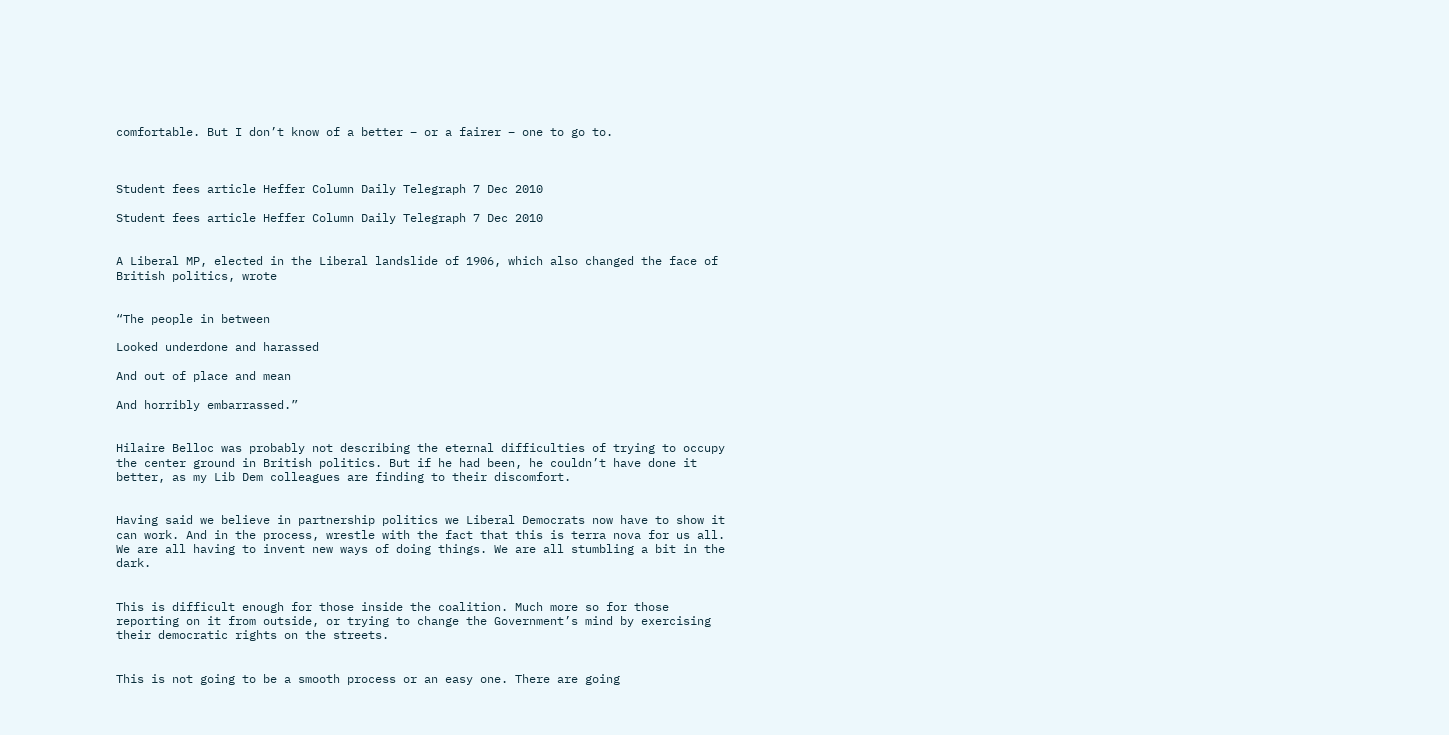comfortable. But I don’t know of a better – or a fairer – one to go to.



Student fees article Heffer Column Daily Telegraph 7 Dec 2010

Student fees article Heffer Column Daily Telegraph 7 Dec 2010


A Liberal MP, elected in the Liberal landslide of 1906, which also changed the face of British politics, wrote


“The people in between

Looked underdone and harassed

And out of place and mean

And horribly embarrassed.”


Hilaire Belloc was probably not describing the eternal difficulties of trying to occupy the center ground in British politics. But if he had been, he couldn’t have done it better, as my Lib Dem colleagues are finding to their discomfort.


Having said we believe in partnership politics we Liberal Democrats now have to show it can work. And in the process, wrestle with the fact that this is terra nova for us all. We are all having to invent new ways of doing things. We are all stumbling a bit in the dark.


This is difficult enough for those inside the coalition. Much more so for those reporting on it from outside, or trying to change the Government’s mind by exercising their democratic rights on the streets.


This is not going to be a smooth process or an easy one. There are going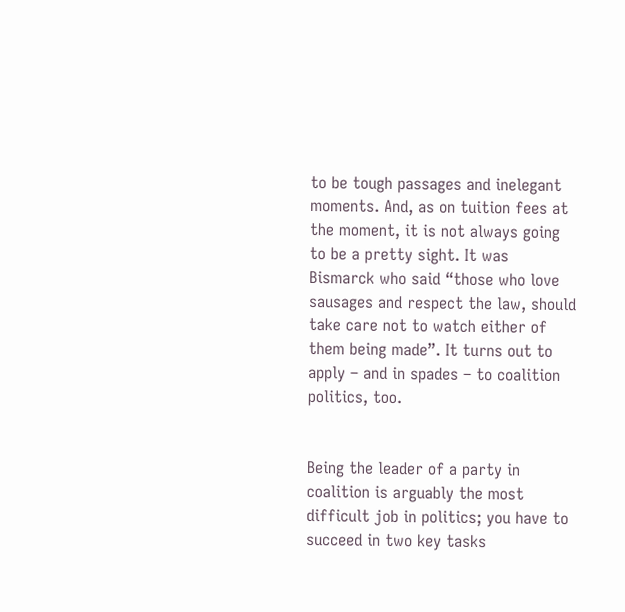to be tough passages and inelegant moments. And, as on tuition fees at the moment, it is not always going to be a pretty sight. It was Bismarck who said “those who love sausages and respect the law, should take care not to watch either of them being made”. It turns out to apply – and in spades – to coalition politics, too.


Being the leader of a party in coalition is arguably the most difficult job in politics; you have to succeed in two key tasks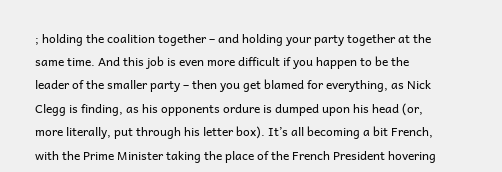; holding the coalition together – and holding your party together at the same time. And this job is even more difficult if you happen to be the leader of the smaller party – then you get blamed for everything, as Nick Clegg is finding, as his opponents ordure is dumped upon his head (or, more literally, put through his letter box). It’s all becoming a bit French, with the Prime Minister taking the place of the French President hovering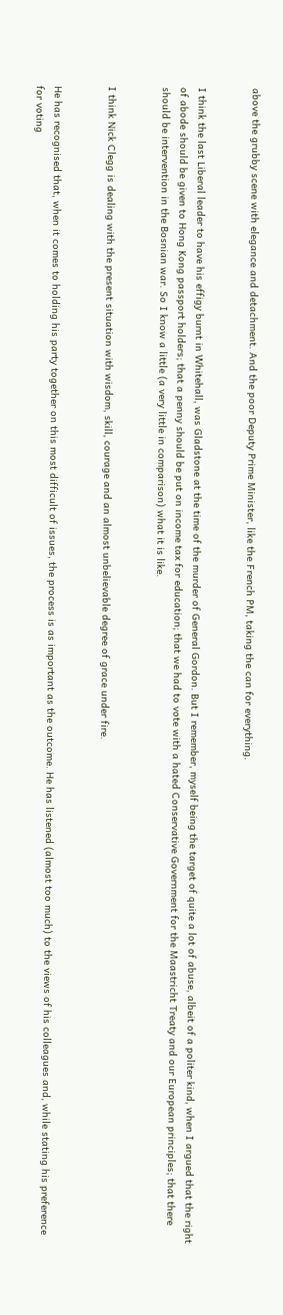above the grubby scene with elegance and detachment. And the poor Deputy Prime Minister, like the French PM, taking the can for everything.


I think the last Liberal leader to have his effigy burnt in Whitehall, was Gladstone at the time of the murder of General Gordon. But I remember, myself being the target of quite a lot of abuse, albeit of a politer kind, when I argued that the right of abode should be given to Hong Kong passport holders; that a penny should be put on income tax for education; that we had to vote with a hated Conservative Government for the Maastricht Treaty and our European principles; that there should be intervention in the Bosnian war. So I know a little (a very little in comparison) what it is like.


I think Nick Clegg is dealing with the present situation with wisdom, skill, courage and an almost unbelievable degree of grace under fire.


He has recognised that, when it comes to holding his party together on this most difficult of issues, the process is as important as the outcome. He has listened (almost too much) to the views of his colleagues and, while stating his preference for voting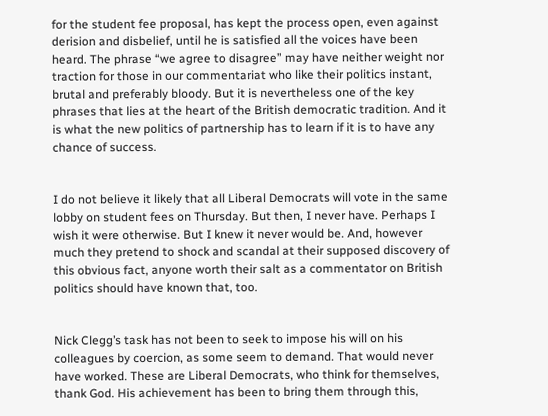for the student fee proposal, has kept the process open, even against derision and disbelief, until he is satisfied all the voices have been heard. The phrase “we agree to disagree” may have neither weight nor traction for those in our commentariat who like their politics instant, brutal and preferably bloody. But it is nevertheless one of the key phrases that lies at the heart of the British democratic tradition. And it is what the new politics of partnership has to learn if it is to have any chance of success.


I do not believe it likely that all Liberal Democrats will vote in the same lobby on student fees on Thursday. But then, I never have. Perhaps I wish it were otherwise. But I knew it never would be. And, however much they pretend to shock and scandal at their supposed discovery of this obvious fact, anyone worth their salt as a commentator on British politics should have known that, too.


Nick Clegg’s task has not been to seek to impose his will on his colleagues by coercion, as some seem to demand. That would never have worked. These are Liberal Democrats, who think for themselves, thank God. His achievement has been to bring them through this,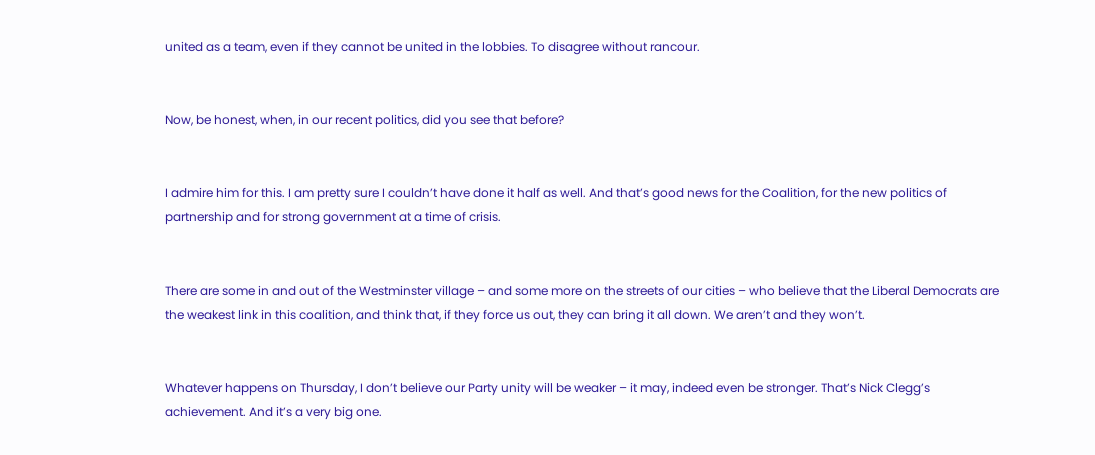united as a team, even if they cannot be united in the lobbies. To disagree without rancour.


Now, be honest, when, in our recent politics, did you see that before?


I admire him for this. I am pretty sure I couldn’t have done it half as well. And that’s good news for the Coalition, for the new politics of partnership and for strong government at a time of crisis.


There are some in and out of the Westminster village – and some more on the streets of our cities – who believe that the Liberal Democrats are the weakest link in this coalition, and think that, if they force us out, they can bring it all down. We aren’t and they won’t.


Whatever happens on Thursday, I don’t believe our Party unity will be weaker – it may, indeed even be stronger. That’s Nick Clegg’s achievement. And it’s a very big one.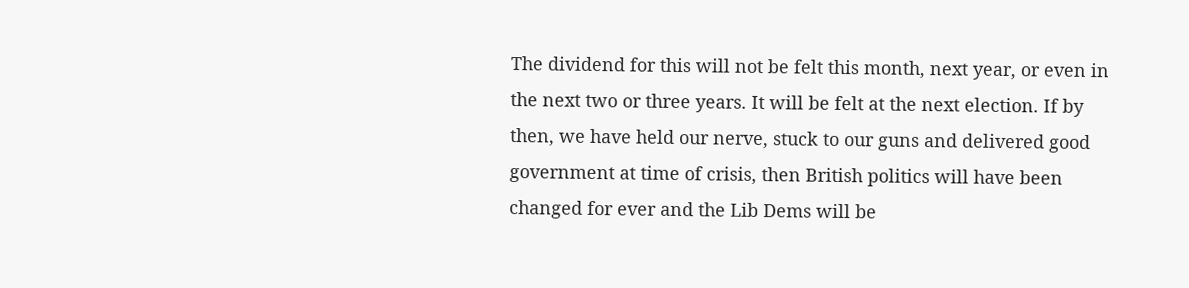The dividend for this will not be felt this month, next year, or even in the next two or three years. It will be felt at the next election. If by then, we have held our nerve, stuck to our guns and delivered good government at time of crisis, then British politics will have been changed for ever and the Lib Dems will be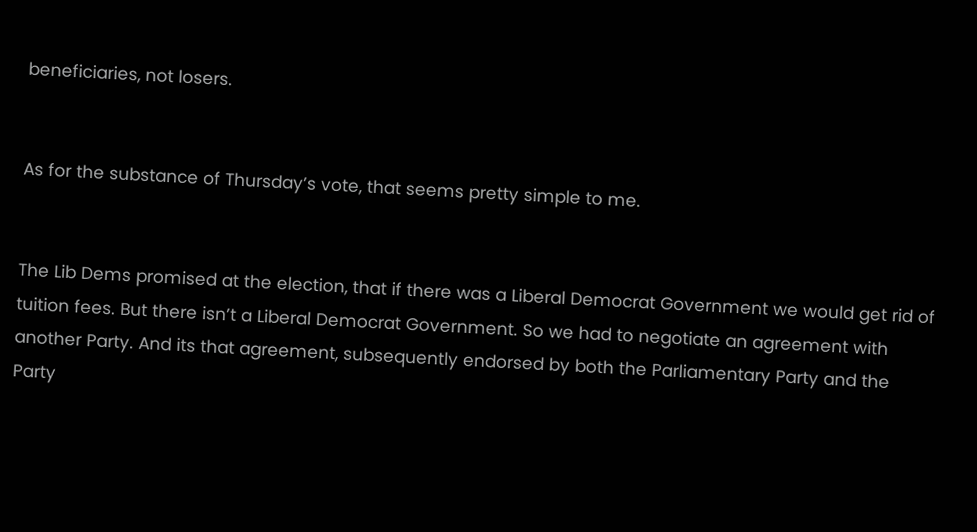beneficiaries, not losers.


As for the substance of Thursday’s vote, that seems pretty simple to me.


The Lib Dems promised at the election, that if there was a Liberal Democrat Government we would get rid of tuition fees. But there isn’t a Liberal Democrat Government. So we had to negotiate an agreement with another Party. And its that agreement, subsequently endorsed by both the Parliamentary Party and the Party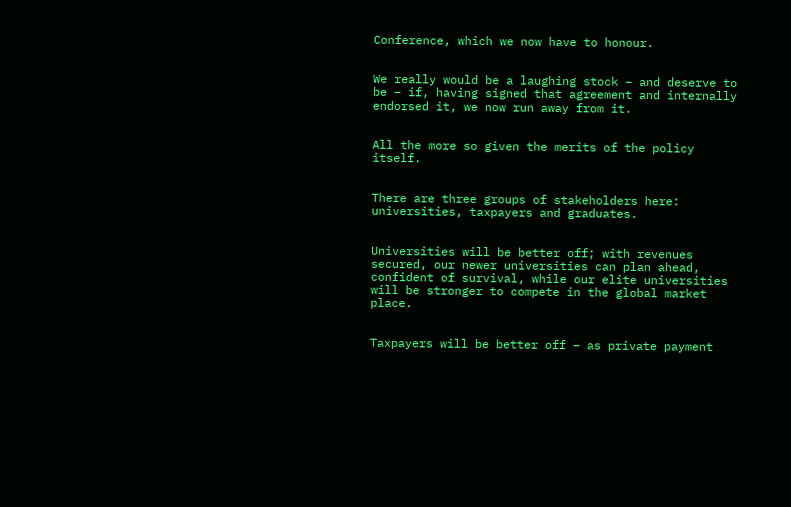Conference, which we now have to honour.


We really would be a laughing stock – and deserve to be – if, having signed that agreement and internally endorsed it, we now run away from it.


All the more so given the merits of the policy itself.


There are three groups of stakeholders here: universities, taxpayers and graduates.


Universities will be better off; with revenues secured, our newer universities can plan ahead, confident of survival, while our elite universities will be stronger to compete in the global market place.


Taxpayers will be better off – as private payment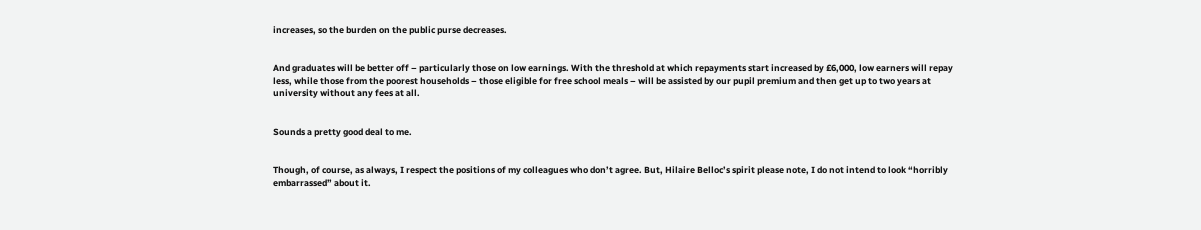increases, so the burden on the public purse decreases.


And graduates will be better off – particularly those on low earnings. With the threshold at which repayments start increased by £6,000, low earners will repay less, while those from the poorest households – those eligible for free school meals – will be assisted by our pupil premium and then get up to two years at university without any fees at all.


Sounds a pretty good deal to me.


Though, of course, as always, I respect the positions of my colleagues who don’t agree. But, Hilaire Belloc’s spirit please note, I do not intend to look “horribly embarrassed” about it.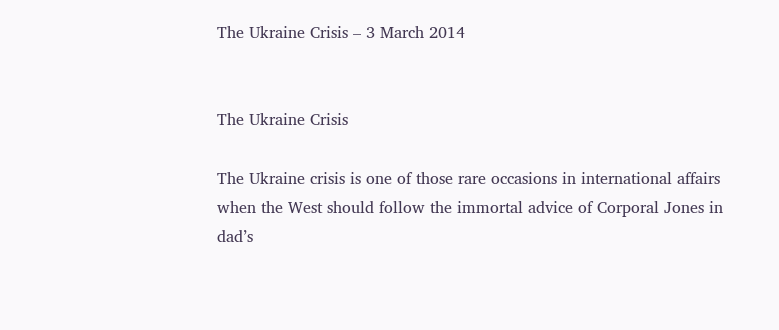The Ukraine Crisis – 3 March 2014


The Ukraine Crisis

The Ukraine crisis is one of those rare occasions in international affairs when the West should follow the immortal advice of Corporal Jones in dad’s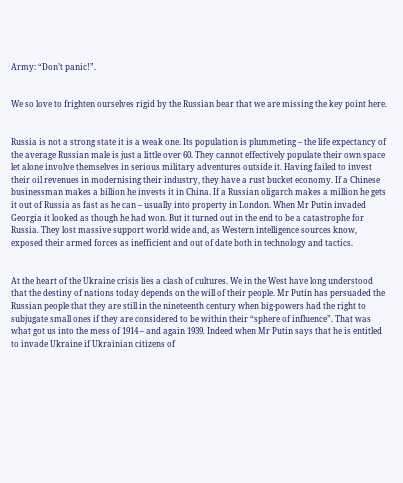Army: “Don’t panic!”.


We so love to frighten ourselves rigid by the Russian bear that we are missing the key point here.


Russia is not a strong state it is a weak one. Its population is plummeting – the life expectancy of the average Russian male is just a little over 60. They cannot effectively populate their own space let alone involve themselves in serious military adventures outside it. Having failed to invest their oil revenues in modernising their industry, they have a rust bucket economy. If a Chinese businessman makes a billion he invests it in China. If a Russian oligarch makes a million he gets it out of Russia as fast as he can – usually into property in London. When Mr Putin invaded Georgia it looked as though he had won. But it turned out in the end to be a catastrophe for Russia. They lost massive support world wide and, as Western intelligence sources know, exposed their armed forces as inefficient and out of date both in technology and tactics.


At the heart of the Ukraine crisis lies a clash of cultures. We in the West have long understood that the destiny of nations today depends on the will of their people. Mr Putin has persuaded the Russian people that they are still in the nineteenth century when big-powers had the right to subjugate small ones if they are considered to be within their “sphere of influence”. That was what got us into the mess of 1914 – and again 1939. Indeed when Mr Putin says that he is entitled to invade Ukraine if Ukrainian citizens of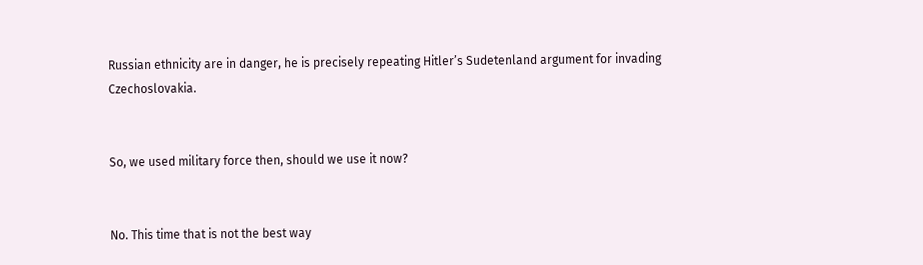Russian ethnicity are in danger, he is precisely repeating Hitler’s Sudetenland argument for invading Czechoslovakia.


So, we used military force then, should we use it now?


No. This time that is not the best way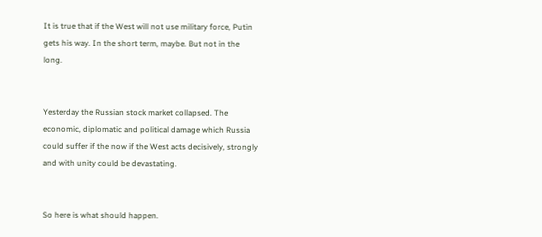It is true that if the West will not use military force, Putin gets his way. In the short term, maybe. But not in the long.


Yesterday the Russian stock market collapsed. The economic, diplomatic and political damage which Russia could suffer if the now if the West acts decisively, strongly and with unity could be devastating.


So here is what should happen.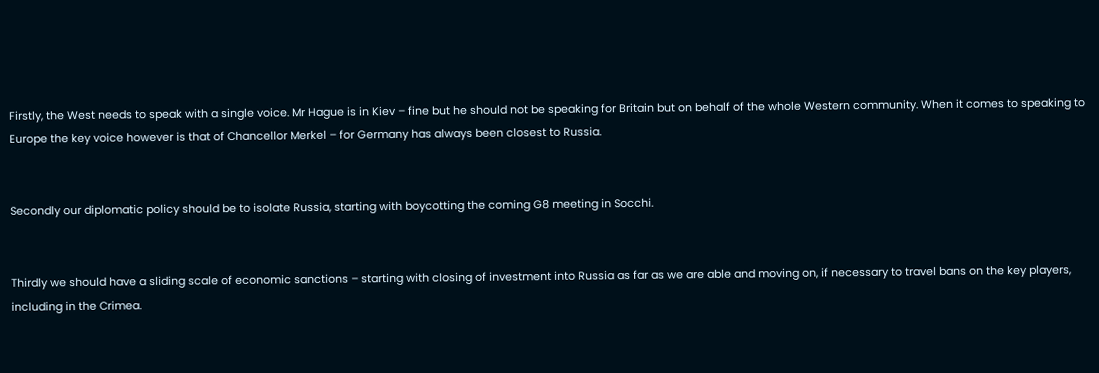Firstly, the West needs to speak with a single voice. Mr Hague is in Kiev – fine but he should not be speaking for Britain but on behalf of the whole Western community. When it comes to speaking to Europe the key voice however is that of Chancellor Merkel – for Germany has always been closest to Russia.


Secondly our diplomatic policy should be to isolate Russia, starting with boycotting the coming G8 meeting in Socchi.


Thirdly we should have a sliding scale of economic sanctions – starting with closing of investment into Russia as far as we are able and moving on, if necessary to travel bans on the key players, including in the Crimea.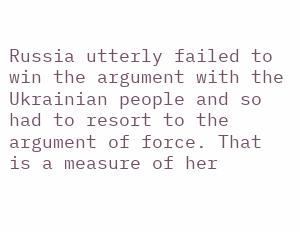Russia utterly failed to win the argument with the Ukrainian people and so had to resort to the argument of force. That is a measure of her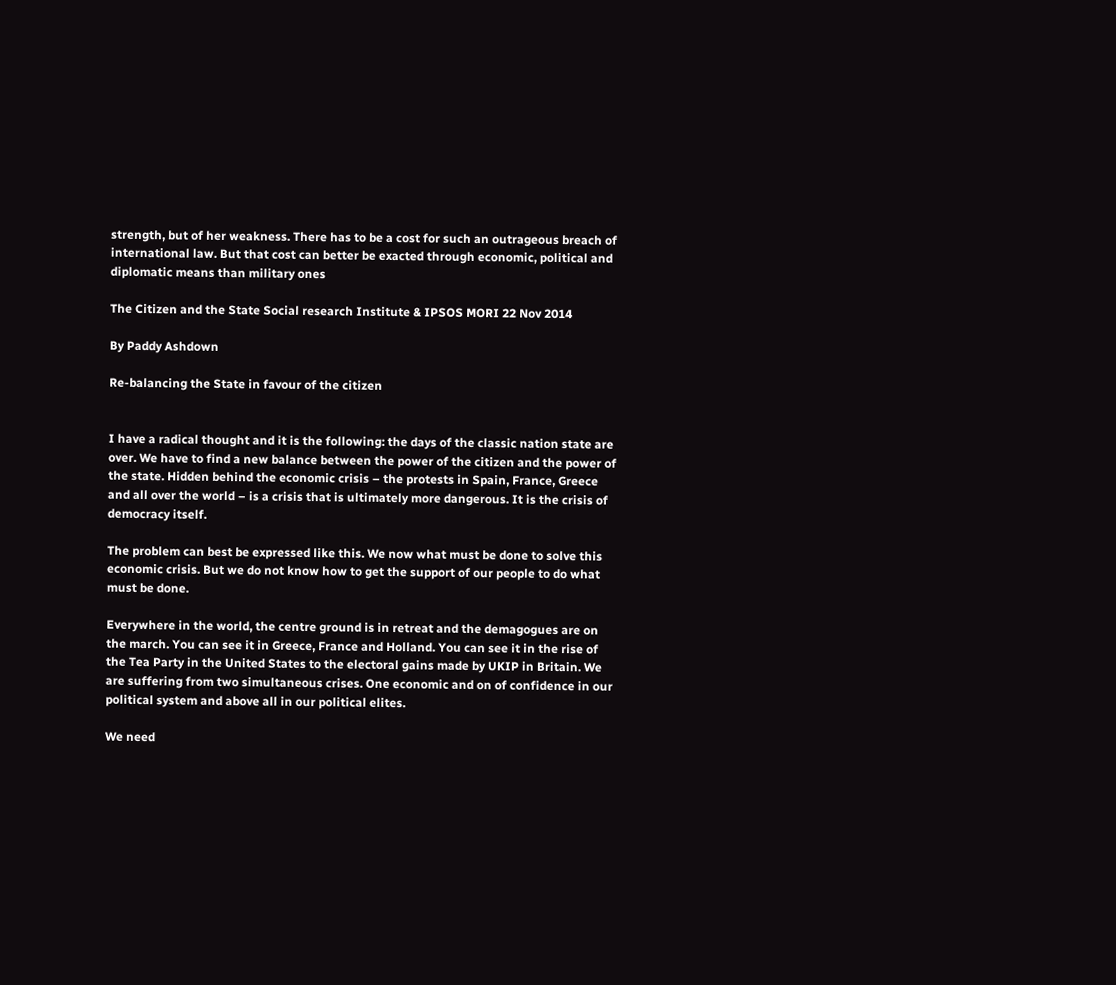strength, but of her weakness. There has to be a cost for such an outrageous breach of international law. But that cost can better be exacted through economic, political and diplomatic means than military ones

The Citizen and the State Social research Institute & IPSOS MORI 22 Nov 2014

By Paddy Ashdown

Re-balancing the State in favour of the citizen


I have a radical thought and it is the following: the days of the classic nation state are over. We have to find a new balance between the power of the citizen and the power of the state. Hidden behind the economic crisis – the protests in Spain, France, Greece and all over the world – is a crisis that is ultimately more dangerous. It is the crisis of democracy itself.

The problem can best be expressed like this. We now what must be done to solve this economic crisis. But we do not know how to get the support of our people to do what must be done.

Everywhere in the world, the centre ground is in retreat and the demagogues are on the march. You can see it in Greece, France and Holland. You can see it in the rise of the Tea Party in the United States to the electoral gains made by UKIP in Britain. We are suffering from two simultaneous crises. One economic and on of confidence in our political system and above all in our political elites.

We need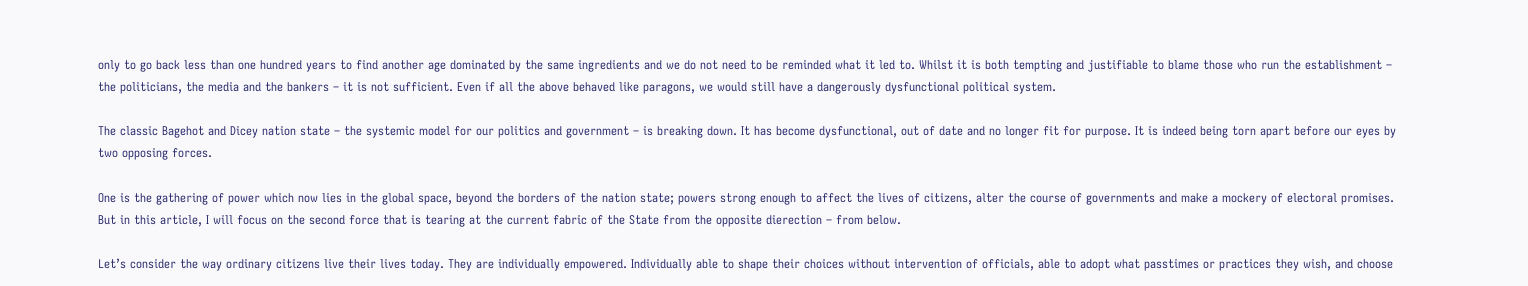only to go back less than one hundred years to find another age dominated by the same ingredients and we do not need to be reminded what it led to. Whilst it is both tempting and justifiable to blame those who run the establishment – the politicians, the media and the bankers – it is not sufficient. Even if all the above behaved like paragons, we would still have a dangerously dysfunctional political system.

The classic Bagehot and Dicey nation state – the systemic model for our politics and government – is breaking down. It has become dysfunctional, out of date and no longer fit for purpose. It is indeed being torn apart before our eyes by two opposing forces.

One is the gathering of power which now lies in the global space, beyond the borders of the nation state; powers strong enough to affect the lives of citizens, alter the course of governments and make a mockery of electoral promises. But in this article, I will focus on the second force that is tearing at the current fabric of the State from the opposite dierection – from below.

Let’s consider the way ordinary citizens live their lives today. They are individually empowered. Individually able to shape their choices without intervention of officials, able to adopt what passtimes or practices they wish, and choose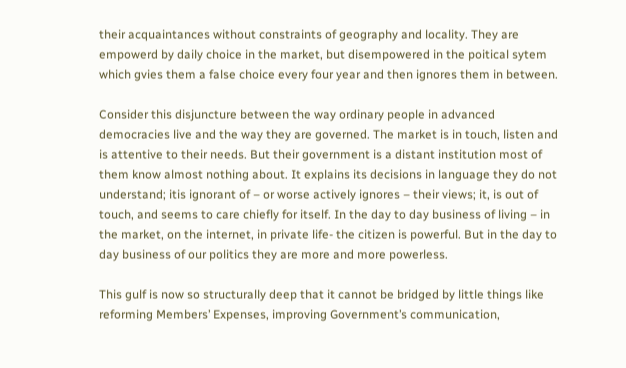their acquaintances without constraints of geography and locality. They are empowerd by daily choice in the market, but disempowered in the poitical sytem which gvies them a false choice every four year and then ignores them in between.

Consider this disjuncture between the way ordinary people in advanced democracies live and the way they are governed. The market is in touch, listen and is attentive to their needs. But their government is a distant institution most of them know almost nothing about. It explains its decisions in language they do not understand; itis ignorant of – or worse actively ignores – their views; it, is out of touch, and seems to care chiefly for itself. In the day to day business of living – in the market, on the internet, in private life- the citizen is powerful. But in the day to day business of our politics they are more and more powerless.

This gulf is now so structurally deep that it cannot be bridged by little things like reforming Members’ Expenses, improving Government’s communication,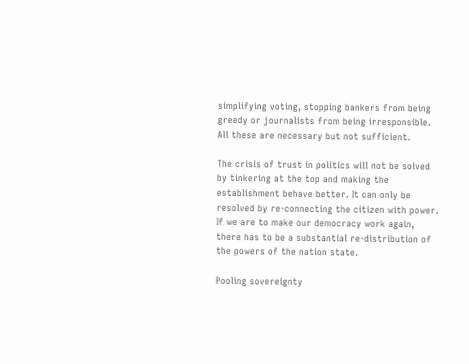simplifying voting, stopping bankers from being greedy or journalists from being irresponsible. All these are necessary but not sufficient.

The crisis of trust in politics will not be solved by tinkering at the top and making the establishment behave better. It can only be resolved by re-connecting the citizen with power. If we are to make our democracy work again, there has to be a substantial re-distribution of the powers of the nation state.

Pooling sovereignty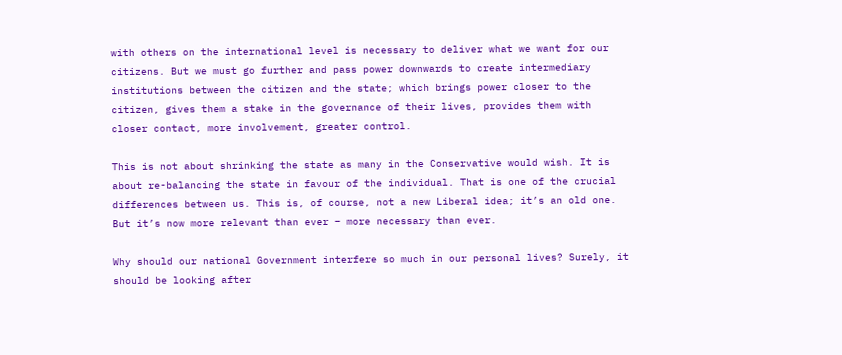with others on the international level is necessary to deliver what we want for our citizens. But we must go further and pass power downwards to create intermediary institutions between the citizen and the state; which brings power closer to the citizen, gives them a stake in the governance of their lives, provides them with closer contact, more involvement, greater control.

This is not about shrinking the state as many in the Conservative would wish. It is about re-balancing the state in favour of the individual. That is one of the crucial differences between us. This is, of course, not a new Liberal idea; it’s an old one. But it’s now more relevant than ever – more necessary than ever.

Why should our national Government interfere so much in our personal lives? Surely, it should be looking after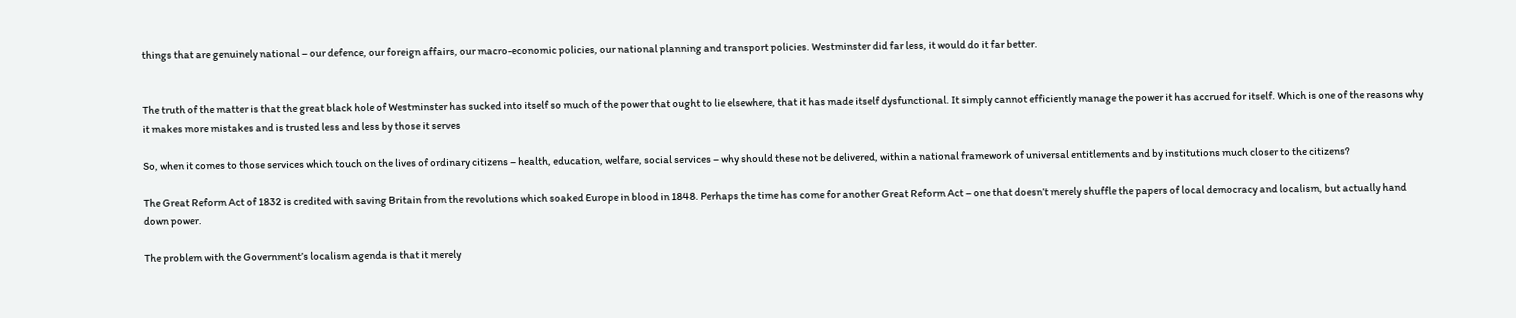things that are genuinely national – our defence, our foreign affairs, our macro-economic policies, our national planning and transport policies. Westminster did far less, it would do it far better.


The truth of the matter is that the great black hole of Westminster has sucked into itself so much of the power that ought to lie elsewhere, that it has made itself dysfunctional. It simply cannot efficiently manage the power it has accrued for itself. Which is one of the reasons why it makes more mistakes and is trusted less and less by those it serves

So, when it comes to those services which touch on the lives of ordinary citizens – health, education, welfare, social services – why should these not be delivered, within a national framework of universal entitlements and by institutions much closer to the citizens?

The Great Reform Act of 1832 is credited with saving Britain from the revolutions which soaked Europe in blood in 1848. Perhaps the time has come for another Great Reform Act – one that doesn’t merely shuffle the papers of local democracy and localism, but actually hand down power.

The problem with the Government’s localism agenda is that it merely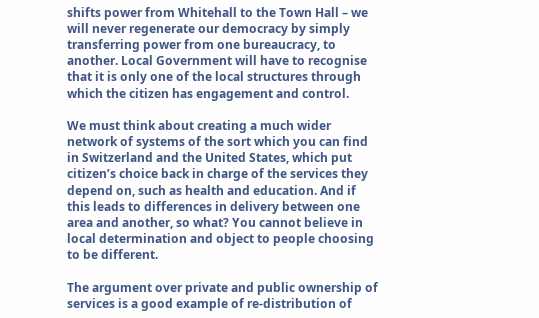shifts power from Whitehall to the Town Hall – we will never regenerate our democracy by simply transferring power from one bureaucracy, to another. Local Government will have to recognise that it is only one of the local structures through which the citizen has engagement and control.

We must think about creating a much wider network of systems of the sort which you can find in Switzerland and the United States, which put citizen’s choice back in charge of the services they depend on, such as health and education. And if this leads to differences in delivery between one area and another, so what? You cannot believe in local determination and object to people choosing to be different.

The argument over private and public ownership of services is a good example of re-distribution of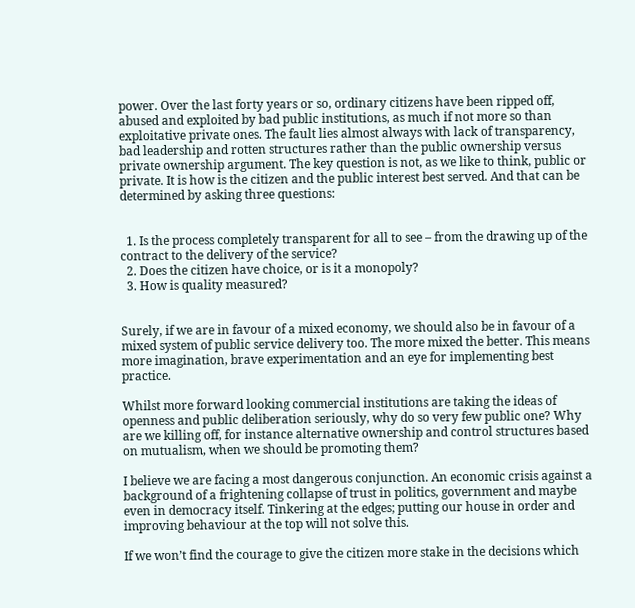power. Over the last forty years or so, ordinary citizens have been ripped off, abused and exploited by bad public institutions, as much if not more so than exploitative private ones. The fault lies almost always with lack of transparency, bad leadership and rotten structures rather than the public ownership versus private ownership argument. The key question is not, as we like to think, public or private. It is how is the citizen and the public interest best served. And that can be determined by asking three questions:


  1. Is the process completely transparent for all to see – from the drawing up of the contract to the delivery of the service?
  2. Does the citizen have choice, or is it a monopoly?
  3. How is quality measured?


Surely, if we are in favour of a mixed economy, we should also be in favour of a mixed system of public service delivery too. The more mixed the better. This means more imagination, brave experimentation and an eye for implementing best practice.

Whilst more forward looking commercial institutions are taking the ideas of openness and public deliberation seriously, why do so very few public one? Why are we killing off, for instance alternative ownership and control structures based on mutualism, when we should be promoting them?

I believe we are facing a most dangerous conjunction. An economic crisis against a background of a frightening collapse of trust in politics, government and maybe even in democracy itself. Tinkering at the edges; putting our house in order and improving behaviour at the top will not solve this.

If we won’t find the courage to give the citizen more stake in the decisions which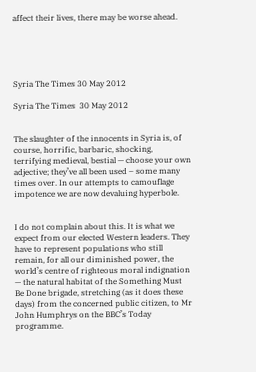affect their lives, there may be worse ahead.





Syria The Times 30 May 2012

Syria The Times  30 May 2012


The slaughter of the innocents in Syria is, of course, horrific, barbaric, shocking, terrifying medieval, bestial — choose your own adjective; they’ve all been used – some many times over. In our attempts to camouflage impotence we are now devaluing hyperbole.


I do not complain about this. It is what we expect from our elected Western leaders. They have to represent populations who still remain, for all our diminished power, the world’s centre of righteous moral indignation — the natural habitat of the Something Must Be Done brigade, stretching (as it does these days) from the concerned public citizen, to Mr John Humphrys on the BBC’s Today programme.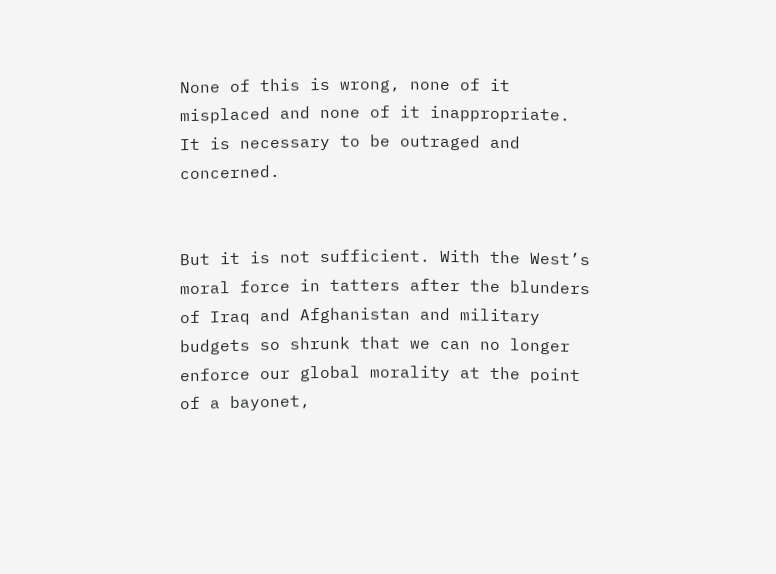None of this is wrong, none of it misplaced and none of it inappropriate. It is necessary to be outraged and concerned.


But it is not sufficient. With the West’s moral force in tatters after the blunders of Iraq and Afghanistan and military budgets so shrunk that we can no longer enforce our global morality at the point of a bayonet,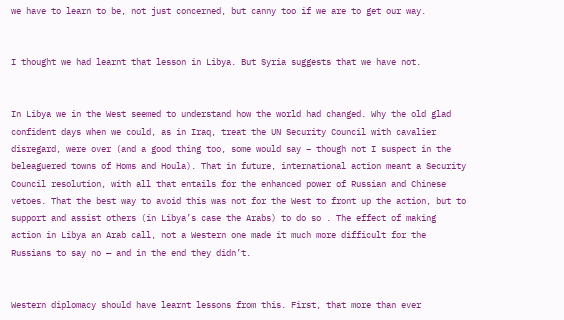we have to learn to be, not just concerned, but canny too if we are to get our way.


I thought we had learnt that lesson in Libya. But Syria suggests that we have not.


In Libya we in the West seemed to understand how the world had changed. Why the old glad confident days when we could, as in Iraq, treat the UN Security Council with cavalier disregard, were over (and a good thing too, some would say – though not I suspect in the beleaguered towns of Homs and Houla). That in future, international action meant a Security Council resolution, with all that entails for the enhanced power of Russian and Chinese vetoes. That the best way to avoid this was not for the West to front up the action, but to support and assist others (in Libya’s case the Arabs) to do so . The effect of making action in Libya an Arab call, not a Western one made it much more difficult for the Russians to say no — and in the end they didn’t.


Western diplomacy should have learnt lessons from this. First, that more than ever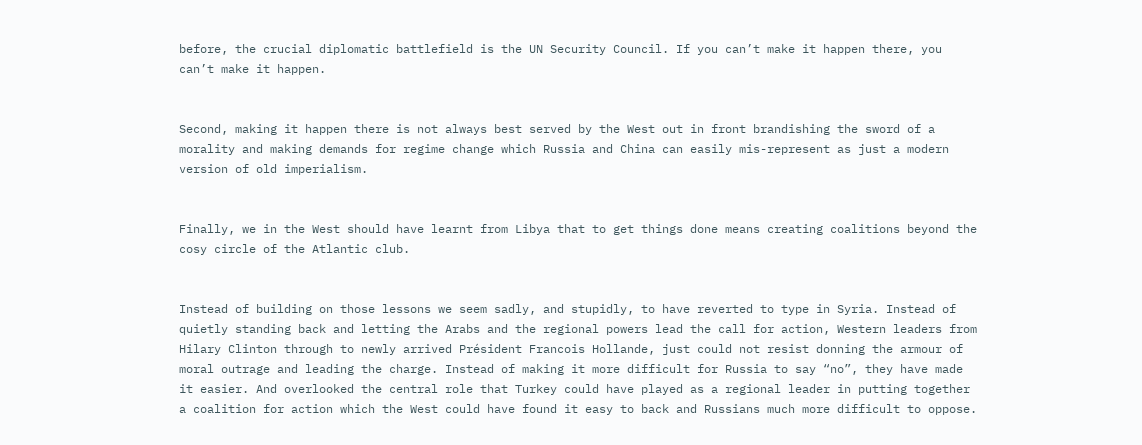before, the crucial diplomatic battlefield is the UN Security Council. If you can’t make it happen there, you can’t make it happen.


Second, making it happen there is not always best served by the West out in front brandishing the sword of a morality and making demands for regime change which Russia and China can easily mis-represent as just a modern version of old imperialism.


Finally, we in the West should have learnt from Libya that to get things done means creating coalitions beyond the cosy circle of the Atlantic club.


Instead of building on those lessons we seem sadly, and stupidly, to have reverted to type in Syria. Instead of quietly standing back and letting the Arabs and the regional powers lead the call for action, Western leaders from Hilary Clinton through to newly arrived Président Francois Hollande, just could not resist donning the armour of moral outrage and leading the charge. Instead of making it more difficult for Russia to say “no”, they have made it easier. And overlooked the central role that Turkey could have played as a regional leader in putting together a coalition for action which the West could have found it easy to back and Russians much more difficult to oppose.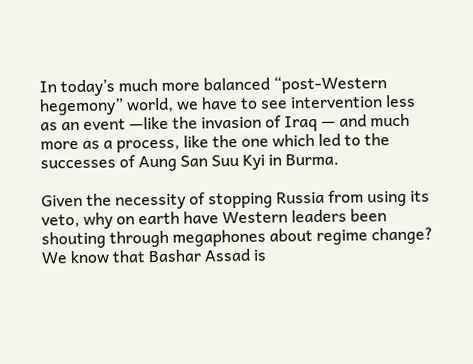In today’s much more balanced “post-Western hegemony” world, we have to see intervention less as an event —like the invasion of Iraq — and much more as a process, like the one which led to the successes of Aung San Suu Kyi in Burma.

Given the necessity of stopping Russia from using its veto, why on earth have Western leaders been shouting through megaphones about regime change? We know that Bashar Assad is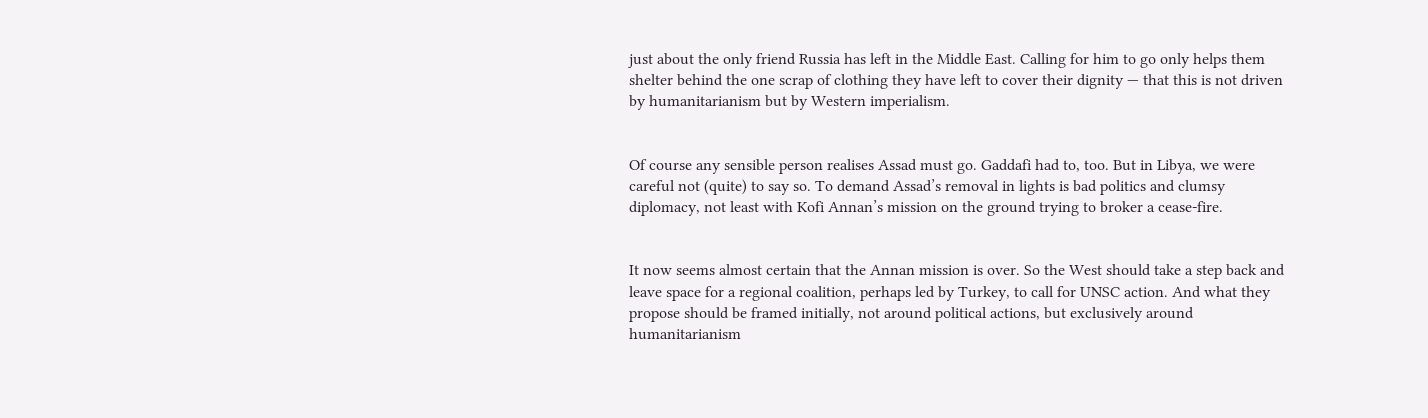just about the only friend Russia has left in the Middle East. Calling for him to go only helps them shelter behind the one scrap of clothing they have left to cover their dignity — that this is not driven by humanitarianism but by Western imperialism.


Of course any sensible person realises Assad must go. Gaddafi had to, too. But in Libya, we were careful not (quite) to say so. To demand Assad’s removal in lights is bad politics and clumsy diplomacy, not least with Kofi Annan’s mission on the ground trying to broker a cease-fire.


It now seems almost certain that the Annan mission is over. So the West should take a step back and leave space for a regional coalition, perhaps led by Turkey, to call for UNSC action. And what they propose should be framed initially, not around political actions, but exclusively around humanitarianism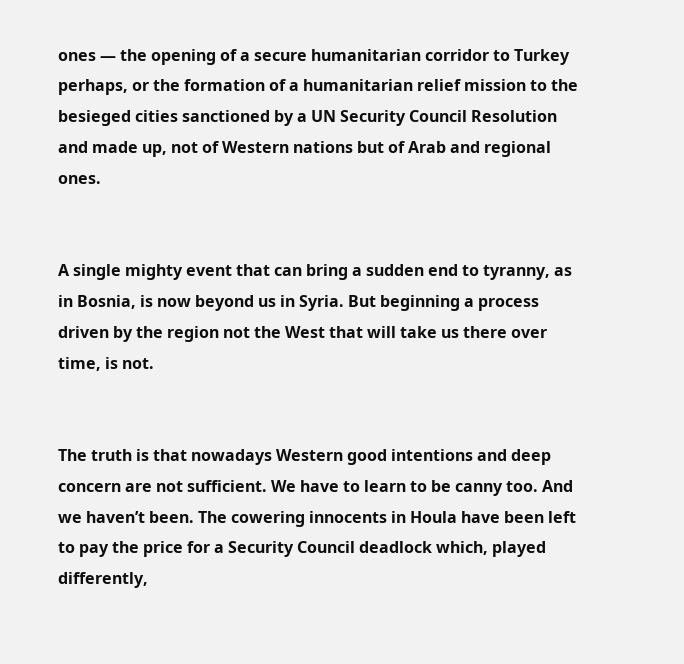ones — the opening of a secure humanitarian corridor to Turkey perhaps, or the formation of a humanitarian relief mission to the besieged cities sanctioned by a UN Security Council Resolution and made up, not of Western nations but of Arab and regional ones.


A single mighty event that can bring a sudden end to tyranny, as in Bosnia, is now beyond us in Syria. But beginning a process driven by the region not the West that will take us there over time, is not.


The truth is that nowadays Western good intentions and deep concern are not sufficient. We have to learn to be canny too. And we haven’t been. The cowering innocents in Houla have been left to pay the price for a Security Council deadlock which, played differently,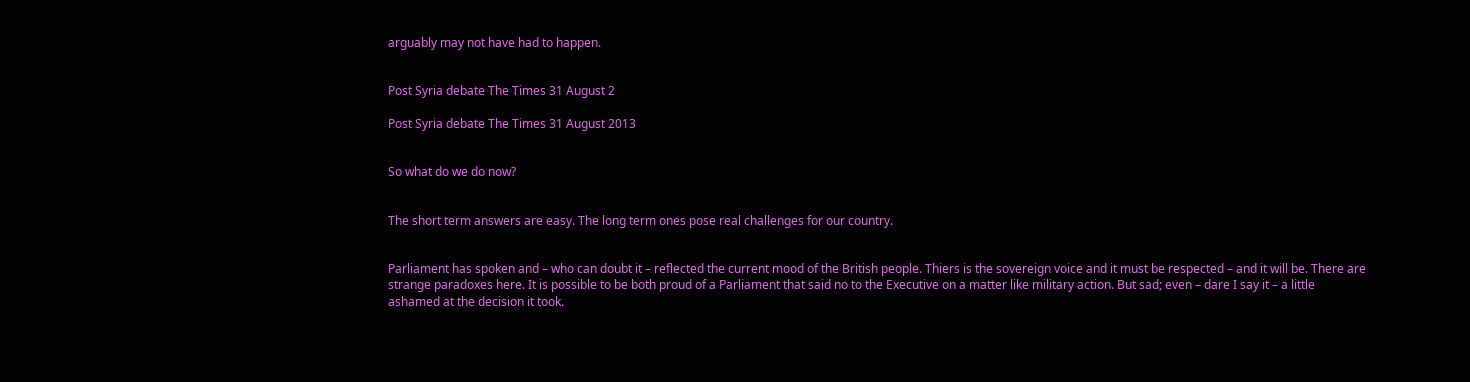arguably may not have had to happen.


Post Syria debate The Times 31 August 2

Post Syria debate The Times 31 August 2013


So what do we do now?


The short term answers are easy. The long term ones pose real challenges for our country.


Parliament has spoken and – who can doubt it – reflected the current mood of the British people. Thiers is the sovereign voice and it must be respected – and it will be. There are strange paradoxes here. It is possible to be both proud of a Parliament that said no to the Executive on a matter like military action. But sad; even – dare I say it – a little ashamed at the decision it took.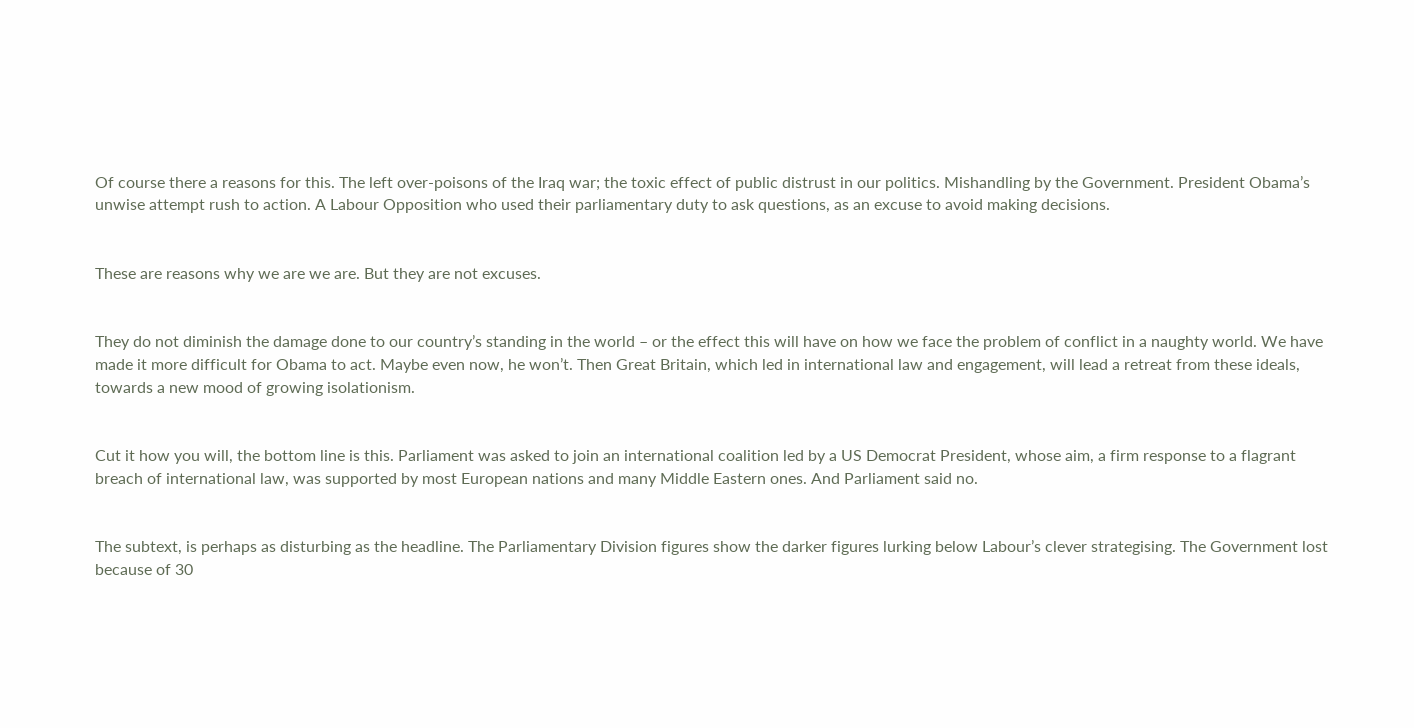Of course there a reasons for this. The left over-poisons of the Iraq war; the toxic effect of public distrust in our politics. Mishandling by the Government. President Obama’s unwise attempt rush to action. A Labour Opposition who used their parliamentary duty to ask questions, as an excuse to avoid making decisions.


These are reasons why we are we are. But they are not excuses.


They do not diminish the damage done to our country’s standing in the world – or the effect this will have on how we face the problem of conflict in a naughty world. We have made it more difficult for Obama to act. Maybe even now, he won’t. Then Great Britain, which led in international law and engagement, will lead a retreat from these ideals, towards a new mood of growing isolationism.


Cut it how you will, the bottom line is this. Parliament was asked to join an international coalition led by a US Democrat President, whose aim, a firm response to a flagrant breach of international law, was supported by most European nations and many Middle Eastern ones. And Parliament said no.


The subtext, is perhaps as disturbing as the headline. The Parliamentary Division figures show the darker figures lurking below Labour’s clever strategising. The Government lost because of 30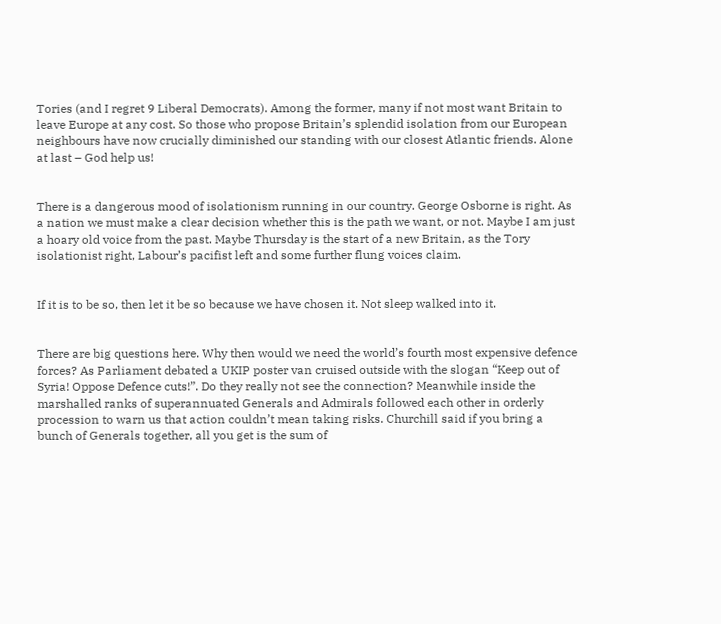Tories (and I regret 9 Liberal Democrats). Among the former, many if not most want Britain to leave Europe at any cost. So those who propose Britain’s splendid isolation from our European neighbours have now crucially diminished our standing with our closest Atlantic friends. Alone at last – God help us!


There is a dangerous mood of isolationism running in our country. George Osborne is right. As a nation we must make a clear decision whether this is the path we want, or not. Maybe I am just a hoary old voice from the past. Maybe Thursday is the start of a new Britain, as the Tory isolationist right, Labour’s pacifist left and some further flung voices claim.


If it is to be so, then let it be so because we have chosen it. Not sleep walked into it.


There are big questions here. Why then would we need the world’s fourth most expensive defence forces? As Parliament debated a UKIP poster van cruised outside with the slogan “Keep out of Syria! Oppose Defence cuts!”. Do they really not see the connection? Meanwhile inside the marshalled ranks of superannuated Generals and Admirals followed each other in orderly procession to warn us that action couldn’t mean taking risks. Churchill said if you bring a bunch of Generals together, all you get is the sum of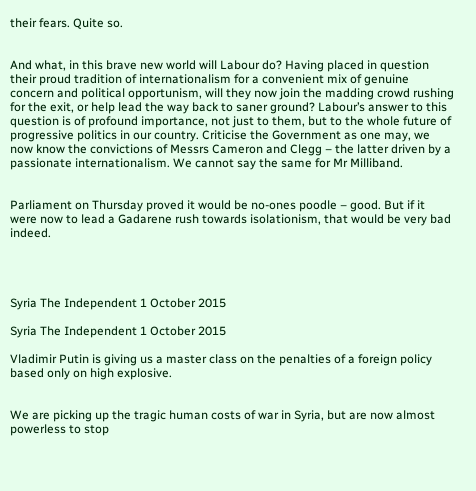their fears. Quite so.


And what, in this brave new world will Labour do? Having placed in question their proud tradition of internationalism for a convenient mix of genuine concern and political opportunism, will they now join the madding crowd rushing for the exit, or help lead the way back to saner ground? Labour’s answer to this question is of profound importance, not just to them, but to the whole future of progressive politics in our country. Criticise the Government as one may, we now know the convictions of Messrs Cameron and Clegg – the latter driven by a passionate internationalism. We cannot say the same for Mr Milliband.


Parliament on Thursday proved it would be no-ones poodle – good. But if it were now to lead a Gadarene rush towards isolationism, that would be very bad indeed.




Syria The Independent 1 October 2015

Syria The Independent 1 October 2015

Vladimir Putin is giving us a master class on the penalties of a foreign policy based only on high explosive.


We are picking up the tragic human costs of war in Syria, but are now almost powerless to stop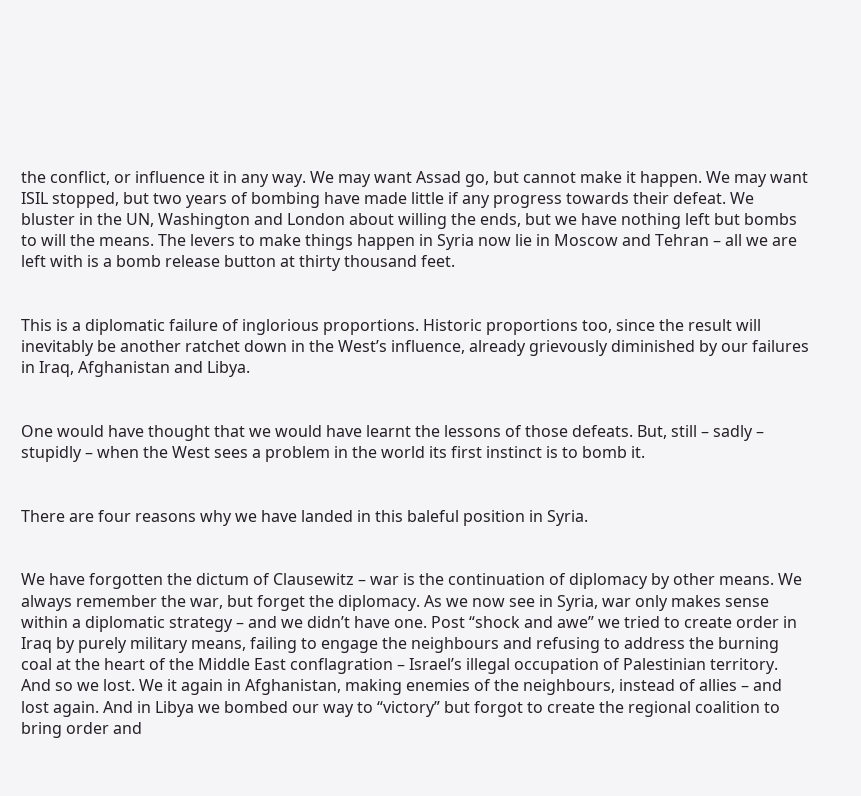the conflict, or influence it in any way. We may want Assad go, but cannot make it happen. We may want ISIL stopped, but two years of bombing have made little if any progress towards their defeat. We bluster in the UN, Washington and London about willing the ends, but we have nothing left but bombs to will the means. The levers to make things happen in Syria now lie in Moscow and Tehran – all we are left with is a bomb release button at thirty thousand feet.


This is a diplomatic failure of inglorious proportions. Historic proportions too, since the result will inevitably be another ratchet down in the West’s influence, already grievously diminished by our failures in Iraq, Afghanistan and Libya.


One would have thought that we would have learnt the lessons of those defeats. But, still – sadly – stupidly – when the West sees a problem in the world its first instinct is to bomb it.


There are four reasons why we have landed in this baleful position in Syria.


We have forgotten the dictum of Clausewitz – war is the continuation of diplomacy by other means. We always remember the war, but forget the diplomacy. As we now see in Syria, war only makes sense within a diplomatic strategy – and we didn’t have one. Post “shock and awe” we tried to create order in Iraq by purely military means, failing to engage the neighbours and refusing to address the burning coal at the heart of the Middle East conflagration – Israel’s illegal occupation of Palestinian territory. And so we lost. We it again in Afghanistan, making enemies of the neighbours, instead of allies – and lost again. And in Libya we bombed our way to “victory” but forgot to create the regional coalition to bring order and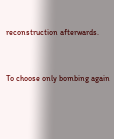reconstruction afterwards.


To choose only bombing again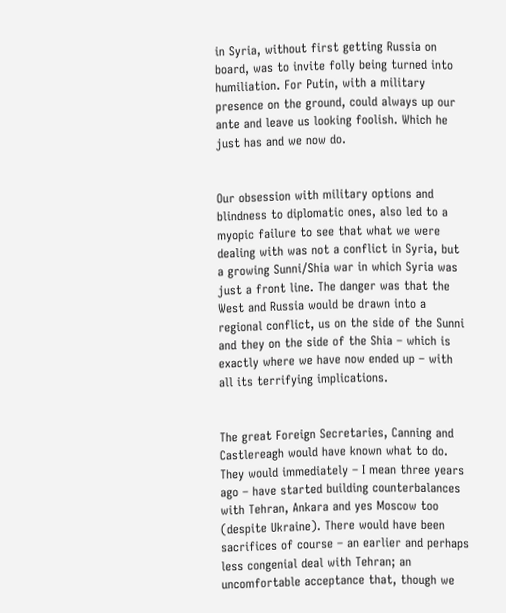in Syria, without first getting Russia on board, was to invite folly being turned into humiliation. For Putin, with a military presence on the ground, could always up our ante and leave us looking foolish. Which he just has and we now do.


Our obsession with military options and blindness to diplomatic ones, also led to a myopic failure to see that what we were dealing with was not a conflict in Syria, but a growing Sunni/Shia war in which Syria was just a front line. The danger was that the West and Russia would be drawn into a regional conflict, us on the side of the Sunni and they on the side of the Shia – which is exactly where we have now ended up – with all its terrifying implications.


The great Foreign Secretaries, Canning and Castlereagh would have known what to do. They would immediately – I mean three years ago – have started building counterbalances with Tehran, Ankara and yes Moscow too (despite Ukraine). There would have been sacrifices of course – an earlier and perhaps less congenial deal with Tehran; an uncomfortable acceptance that, though we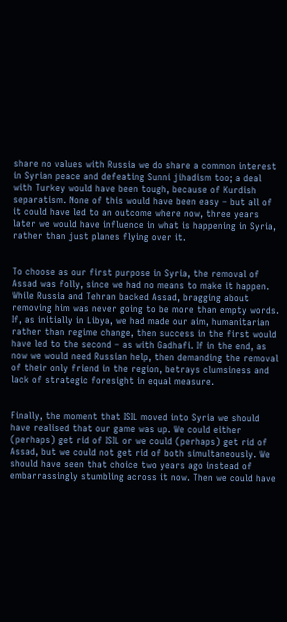share no values with Russia we do share a common interest in Syrian peace and defeating Sunni jihadism too; a deal with Turkey would have been tough, because of Kurdish separatism. None of this would have been easy – but all of it could have led to an outcome where now, three years later we would have influence in what is happening in Syria, rather than just planes flying over it.


To choose as our first purpose in Syria, the removal of Assad was folly, since we had no means to make it happen. While Russia and Tehran backed Assad, bragging about removing him was never going to be more than empty words. If, as initially in Libya, we had made our aim, humanitarian rather than regime change, then success in the first would have led to the second – as with Gadhafi. If in the end, as now we would need Russian help, then demanding the removal of their only friend in the region, betrays clumsiness and lack of strategic foresight in equal measure.


Finally, the moment that ISIL moved into Syria we should have realised that our game was up. We could either (perhaps) get rid of ISIL or we could (perhaps) get rid of Assad, but we could not get rid of both simultaneously. We should have seen that choice two years ago instead of embarrassingly stumbling across it now. Then we could have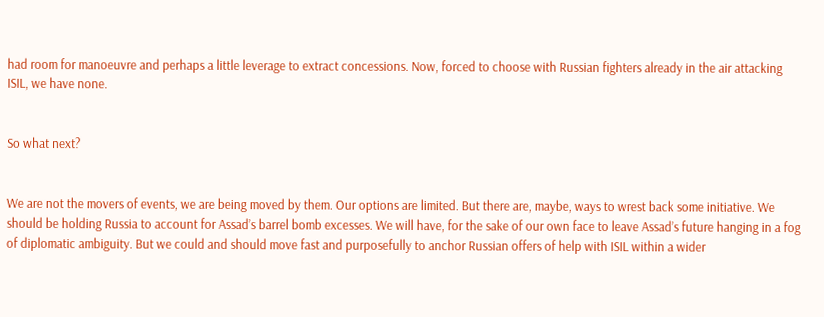had room for manoeuvre and perhaps a little leverage to extract concessions. Now, forced to choose with Russian fighters already in the air attacking ISIL, we have none.


So what next?


We are not the movers of events, we are being moved by them. Our options are limited. But there are, maybe, ways to wrest back some initiative. We should be holding Russia to account for Assad’s barrel bomb excesses. We will have, for the sake of our own face to leave Assad’s future hanging in a fog of diplomatic ambiguity. But we could and should move fast and purposefully to anchor Russian offers of help with ISIL within a wider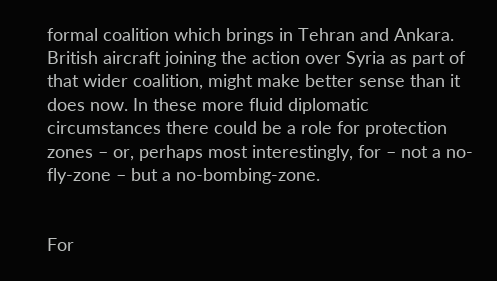formal coalition which brings in Tehran and Ankara. British aircraft joining the action over Syria as part of that wider coalition, might make better sense than it does now. In these more fluid diplomatic circumstances there could be a role for protection zones – or, perhaps most interestingly, for – not a no-fly-zone – but a no-bombing-zone.


For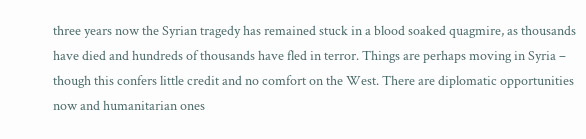three years now the Syrian tragedy has remained stuck in a blood soaked quagmire, as thousands have died and hundreds of thousands have fled in terror. Things are perhaps moving in Syria – though this confers little credit and no comfort on the West. There are diplomatic opportunities now and humanitarian ones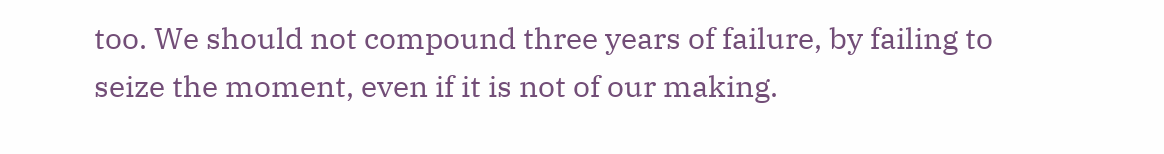too. We should not compound three years of failure, by failing to seize the moment, even if it is not of our making.